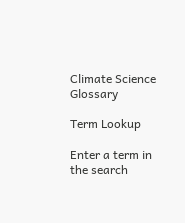Climate Science Glossary

Term Lookup

Enter a term in the search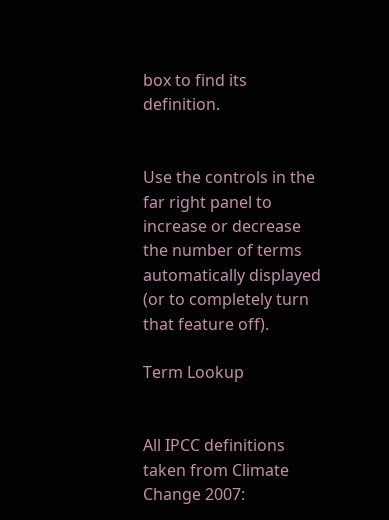box to find its definition.


Use the controls in the far right panel to increase or decrease the number of terms automatically displayed (or to completely turn that feature off).

Term Lookup


All IPCC definitions taken from Climate Change 2007: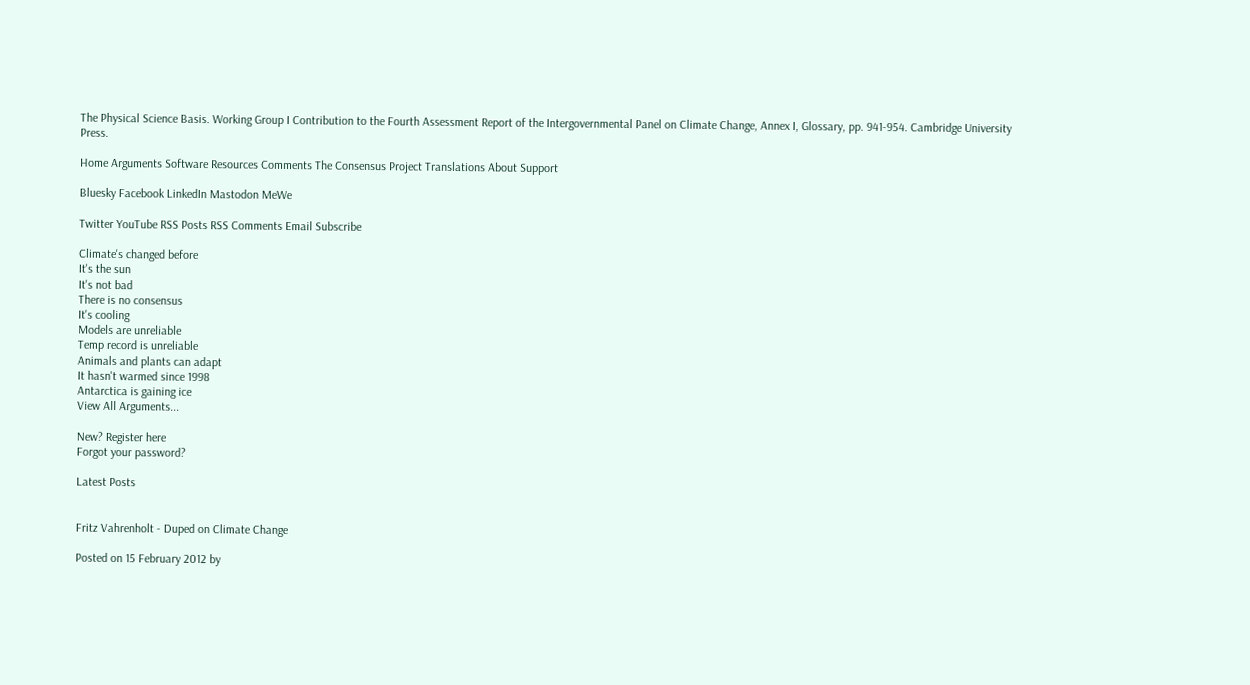The Physical Science Basis. Working Group I Contribution to the Fourth Assessment Report of the Intergovernmental Panel on Climate Change, Annex I, Glossary, pp. 941-954. Cambridge University Press.

Home Arguments Software Resources Comments The Consensus Project Translations About Support

Bluesky Facebook LinkedIn Mastodon MeWe

Twitter YouTube RSS Posts RSS Comments Email Subscribe

Climate's changed before
It's the sun
It's not bad
There is no consensus
It's cooling
Models are unreliable
Temp record is unreliable
Animals and plants can adapt
It hasn't warmed since 1998
Antarctica is gaining ice
View All Arguments...

New? Register here
Forgot your password?

Latest Posts


Fritz Vahrenholt - Duped on Climate Change

Posted on 15 February 2012 by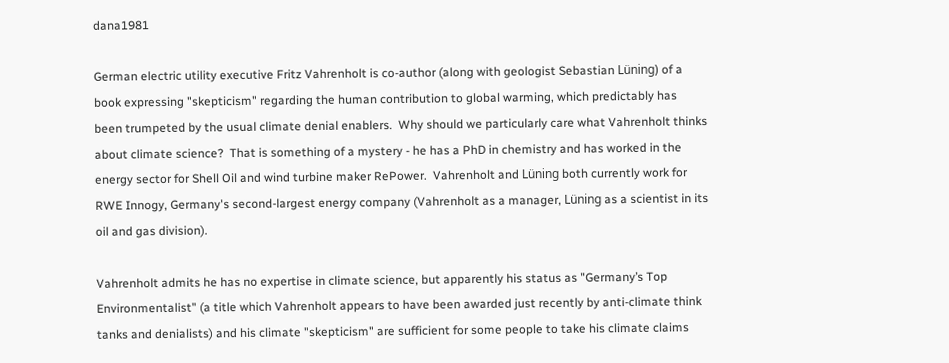dana1981

German electric utility executive Fritz Vahrenholt is co-author (along with geologist Sebastian Lüning) of a book expressing "skepticism" regarding the human contribution to global warming, which predictably has been trumpeted by the usual climate denial enablers.  Why should we particularly care what Vahrenholt thinks about climate science?  That is something of a mystery - he has a PhD in chemistry and has worked in the energy sector for Shell Oil and wind turbine maker RePower.  Vahrenholt and Lüning both currently work for RWE Innogy, Germany's second-largest energy company (Vahrenholt as a manager, Lüning as a scientist in its oil and gas division).

Vahrenholt admits he has no expertise in climate science, but apparently his status as "Germany’s Top Environmentalist" (a title which Vahrenholt appears to have been awarded just recently by anti-climate think tanks and denialists) and his climate "skepticism" are sufficient for some people to take his climate claims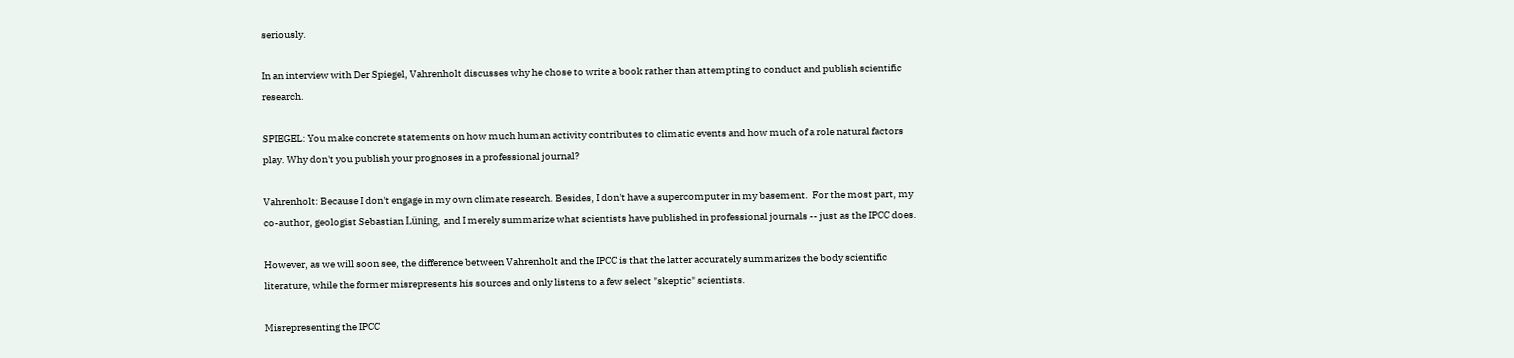seriously.

In an interview with Der Spiegel, Vahrenholt discusses why he chose to write a book rather than attempting to conduct and publish scientific research.

SPIEGEL: You make concrete statements on how much human activity contributes to climatic events and how much of a role natural factors play. Why don't you publish your prognoses in a professional journal?

Vahrenholt: Because I don't engage in my own climate research. Besides, I don't have a supercomputer in my basement.  For the most part, my co-author, geologist Sebastian Lüning, and I merely summarize what scientists have published in professional journals -- just as the IPCC does.

However, as we will soon see, the difference between Vahrenholt and the IPCC is that the latter accurately summarizes the body scientific literature, while the former misrepresents his sources and only listens to a few select "skeptic" scientists.

Misrepresenting the IPCC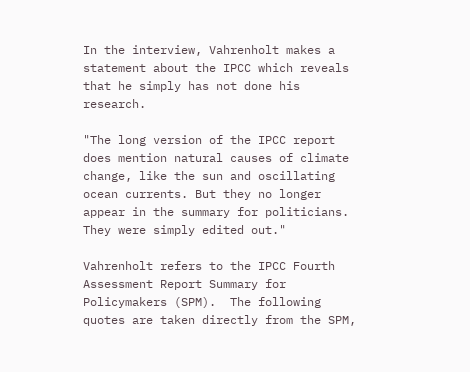In the interview, Vahrenholt makes a statement about the IPCC which reveals that he simply has not done his research.

"The long version of the IPCC report does mention natural causes of climate change, like the sun and oscillating ocean currents. But they no longer appear in the summary for politicians. They were simply edited out."

Vahrenholt refers to the IPCC Fourth Assessment Report Summary for Policymakers (SPM).  The following quotes are taken directly from the SPM,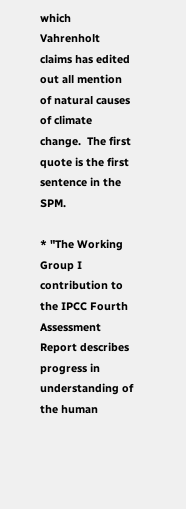which Vahrenholt claims has edited out all mention of natural causes of climate change.  The first quote is the first sentence in the SPM.

* "The Working Group I contribution to the IPCC Fourth Assessment Report describes progress in understanding of the human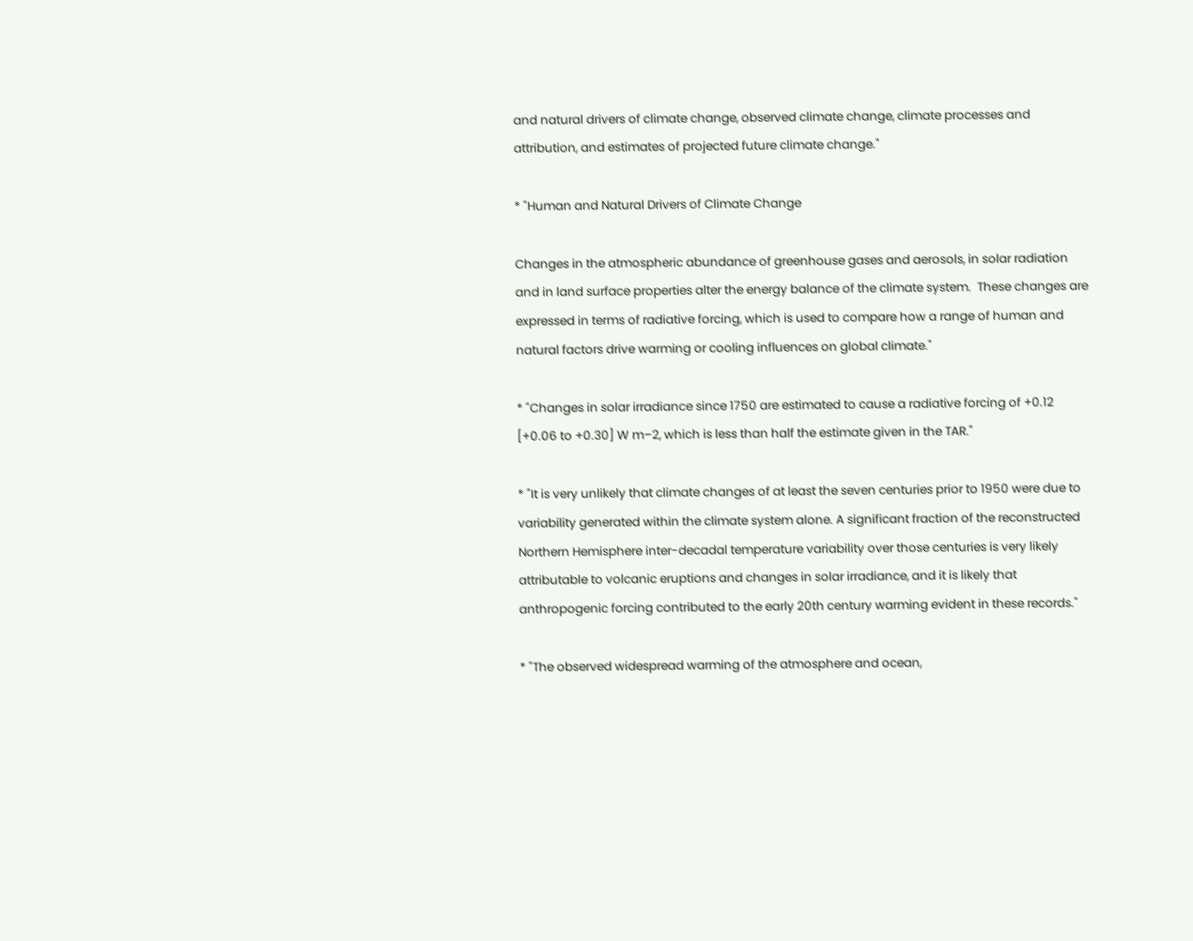and natural drivers of climate change, observed climate change, climate processes and attribution, and estimates of projected future climate change."

* "Human and Natural Drivers of Climate Change

Changes in the atmospheric abundance of greenhouse gases and aerosols, in solar radiation and in land surface properties alter the energy balance of the climate system.  These changes are expressed in terms of radiative forcing, which is used to compare how a range of human and natural factors drive warming or cooling influences on global climate."

* "Changes in solar irradiance since 1750 are estimated to cause a radiative forcing of +0.12 [+0.06 to +0.30] W m–2, which is less than half the estimate given in the TAR."

* "It is very unlikely that climate changes of at least the seven centuries prior to 1950 were due to variability generated within the climate system alone. A significant fraction of the reconstructed Northern Hemisphere inter-decadal temperature variability over those centuries is very likely attributable to volcanic eruptions and changes in solar irradiance, and it is likely that anthropogenic forcing contributed to the early 20th century warming evident in these records."

* "The observed widespread warming of the atmosphere and ocean,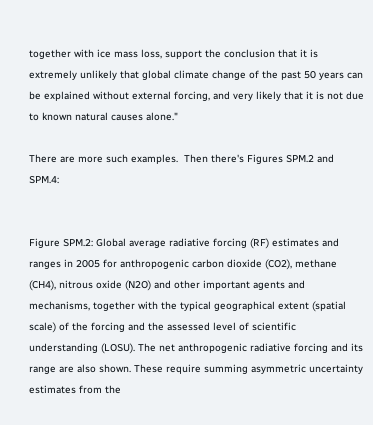together with ice mass loss, support the conclusion that it is extremely unlikely that global climate change of the past 50 years can be explained without external forcing, and very likely that it is not due to known natural causes alone."

There are more such examples.  Then there's Figures SPM.2 and SPM.4:


Figure SPM.2: Global average radiative forcing (RF) estimates and ranges in 2005 for anthropogenic carbon dioxide (CO2), methane (CH4), nitrous oxide (N2O) and other important agents and mechanisms, together with the typical geographical extent (spatial scale) of the forcing and the assessed level of scientific understanding (LOSU). The net anthropogenic radiative forcing and its range are also shown. These require summing asymmetric uncertainty estimates from the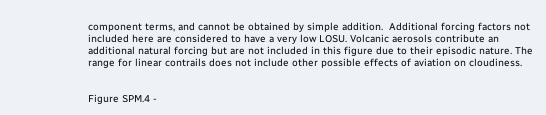component terms, and cannot be obtained by simple addition.  Additional forcing factors not included here are considered to have a very low LOSU. Volcanic aerosols contribute an additional natural forcing but are not included in this figure due to their episodic nature. The range for linear contrails does not include other possible effects of aviation on cloudiness.


Figure SPM.4 -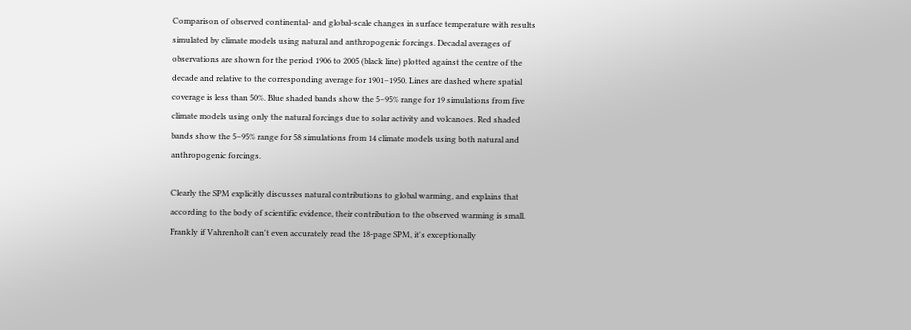Comparison of observed continental- and global-scale changes in surface temperature with results simulated by climate models using natural and anthropogenic forcings. Decadal averages of observations are shown for the period 1906 to 2005 (black line) plotted against the centre of the decade and relative to the corresponding average for 1901–1950. Lines are dashed where spatial coverage is less than 50%. Blue shaded bands show the 5–95% range for 19 simulations from five climate models using only the natural forcings due to solar activity and volcanoes. Red shaded bands show the 5–95% range for 58 simulations from 14 climate models using both natural and anthropogenic forcings.

Clearly the SPM explicitly discusses natural contributions to global warming, and explains that according to the body of scientific evidence, their contribution to the observed warming is small.  Frankly if Vahrenholt can't even accurately read the 18-page SPM, it's exceptionally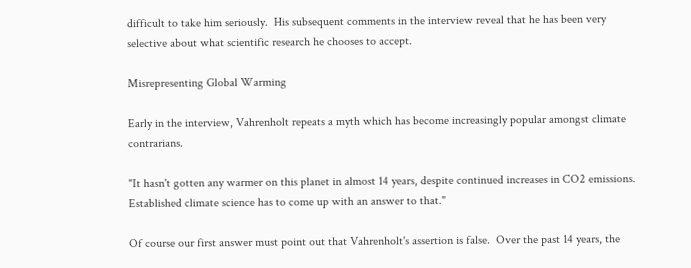difficult to take him seriously.  His subsequent comments in the interview reveal that he has been very selective about what scientific research he chooses to accept.

Misrepresenting Global Warming

Early in the interview, Vahrenholt repeats a myth which has become increasingly popular amongst climate contrarians.

"It hasn't gotten any warmer on this planet in almost 14 years, despite continued increases in CO2 emissions. Established climate science has to come up with an answer to that."

Of course our first answer must point out that Vahrenholt's assertion is false.  Over the past 14 years, the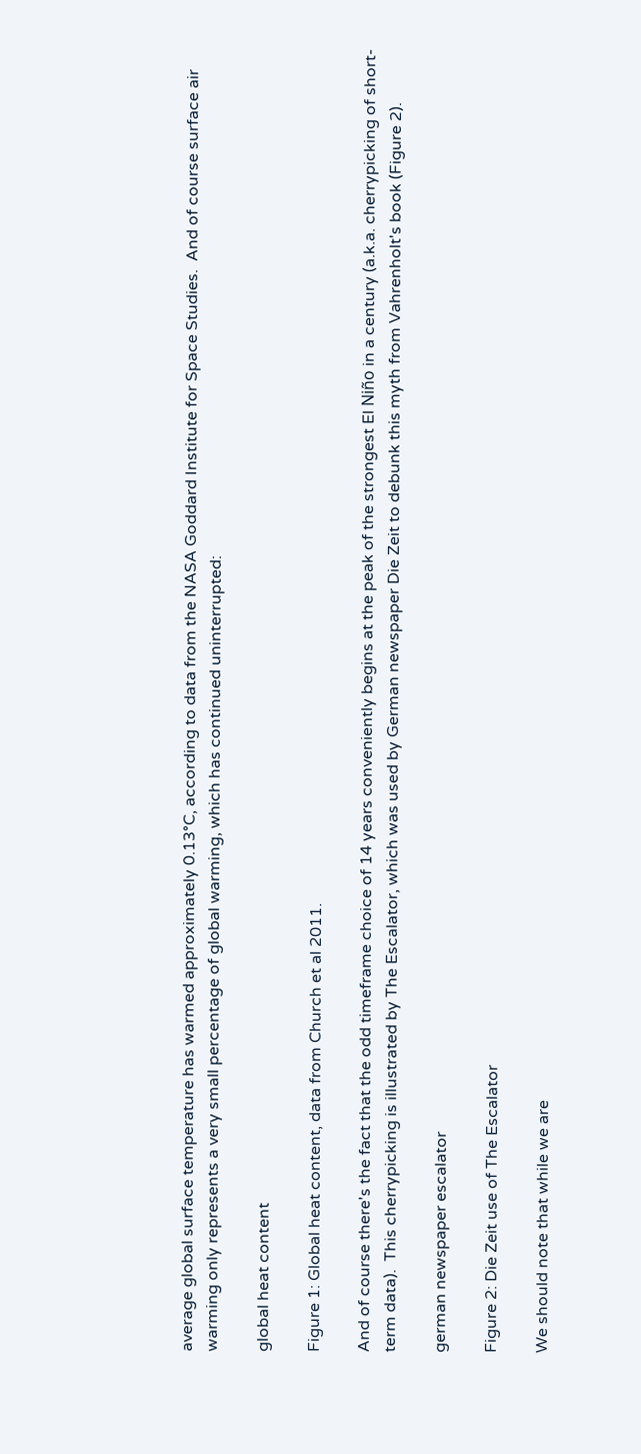average global surface temperature has warmed approximately 0.13°C, according to data from the NASA Goddard Institute for Space Studies.  And of course surface air warming only represents a very small percentage of global warming, which has continued uninterrupted:

global heat content

Figure 1: Global heat content, data from Church et al 2011.

And of course there's the fact that the odd timeframe choice of 14 years conveniently begins at the peak of the strongest El Niño in a century (a.k.a. cherrypicking of short-term data).  This cherrypicking is illustrated by The Escalator, which was used by German newspaper Die Zeit to debunk this myth from Vahrenholt's book (Figure 2).

german newspaper escalator

Figure 2: Die Zeit use of The Escalator

We should note that while we are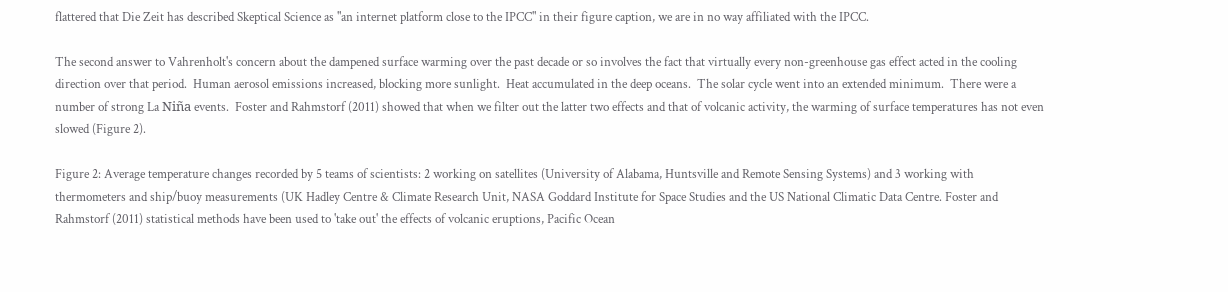flattered that Die Zeit has described Skeptical Science as "an internet platform close to the IPCC" in their figure caption, we are in no way affiliated with the IPCC.

The second answer to Vahrenholt's concern about the dampened surface warming over the past decade or so involves the fact that virtually every non-greenhouse gas effect acted in the cooling direction over that period.  Human aerosol emissions increased, blocking more sunlight.  Heat accumulated in the deep oceans.  The solar cycle went into an extended minimum.  There were a number of strong La Niña events.  Foster and Rahmstorf (2011) showed that when we filter out the latter two effects and that of volcanic activity, the warming of surface temperatures has not even slowed (Figure 2).

Figure 2: Average temperature changes recorded by 5 teams of scientists: 2 working on satellites (University of Alabama, Huntsville and Remote Sensing Systems) and 3 working with thermometers and ship/buoy measurements (UK Hadley Centre & Climate Research Unit, NASA Goddard Institute for Space Studies and the US National Climatic Data Centre. Foster and Rahmstorf (2011) statistical methods have been used to 'take out' the effects of volcanic eruptions, Pacific Ocean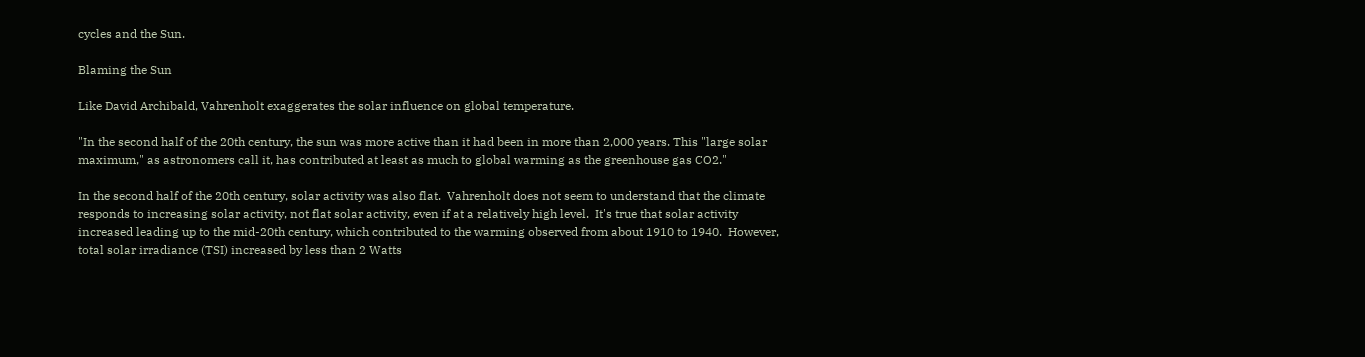cycles and the Sun.

Blaming the Sun

Like David Archibald, Vahrenholt exaggerates the solar influence on global temperature.

"In the second half of the 20th century, the sun was more active than it had been in more than 2,000 years. This "large solar maximum," as astronomers call it, has contributed at least as much to global warming as the greenhouse gas CO2."

In the second half of the 20th century, solar activity was also flat.  Vahrenholt does not seem to understand that the climate responds to increasing solar activity, not flat solar activity, even if at a relatively high level.  It's true that solar activity increased leading up to the mid-20th century, which contributed to the warming observed from about 1910 to 1940.  However, total solar irradiance (TSI) increased by less than 2 Watts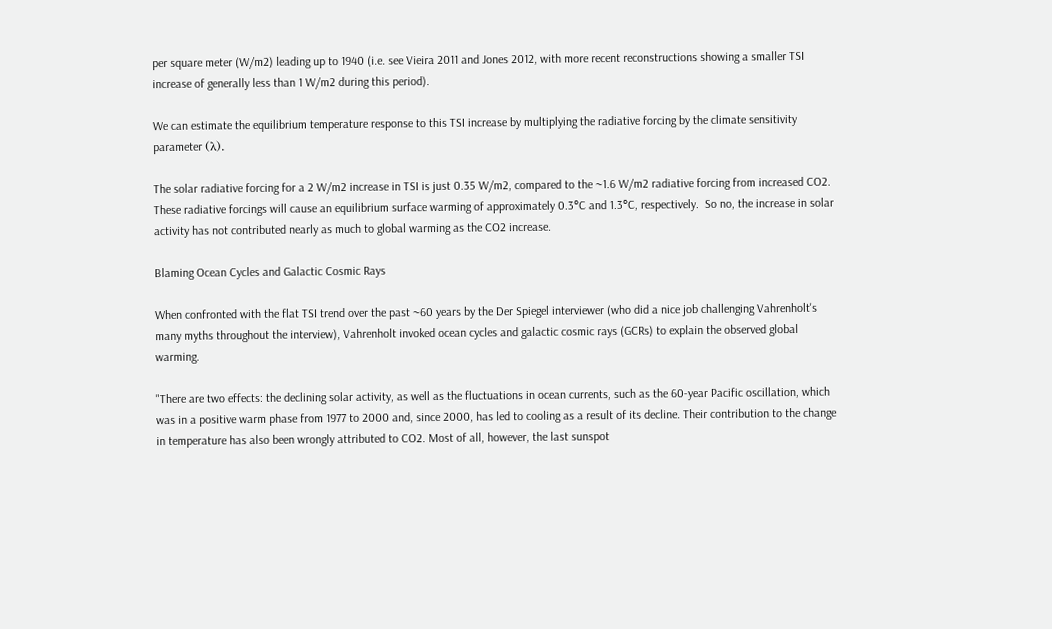per square meter (W/m2) leading up to 1940 (i.e. see Vieira 2011 and Jones 2012, with more recent reconstructions showing a smaller TSI increase of generally less than 1 W/m2 during this period).

We can estimate the equilibrium temperature response to this TSI increase by multiplying the radiative forcing by the climate sensitivity parameter (λ).

The solar radiative forcing for a 2 W/m2 increase in TSI is just 0.35 W/m2, compared to the ~1.6 W/m2 radiative forcing from increased CO2.  These radiative forcings will cause an equilibrium surface warming of approximately 0.3°C and 1.3°C, respectively.  So no, the increase in solar activity has not contributed nearly as much to global warming as the CO2 increase.

Blaming Ocean Cycles and Galactic Cosmic Rays

When confronted with the flat TSI trend over the past ~60 years by the Der Spiegel interviewer (who did a nice job challenging Vahrenholt's many myths throughout the interview), Vahrenholt invoked ocean cycles and galactic cosmic rays (GCRs) to explain the observed global warming.

"There are two effects: the declining solar activity, as well as the fluctuations in ocean currents, such as the 60-year Pacific oscillation, which was in a positive warm phase from 1977 to 2000 and, since 2000, has led to cooling as a result of its decline. Their contribution to the change in temperature has also been wrongly attributed to CO2. Most of all, however, the last sunspot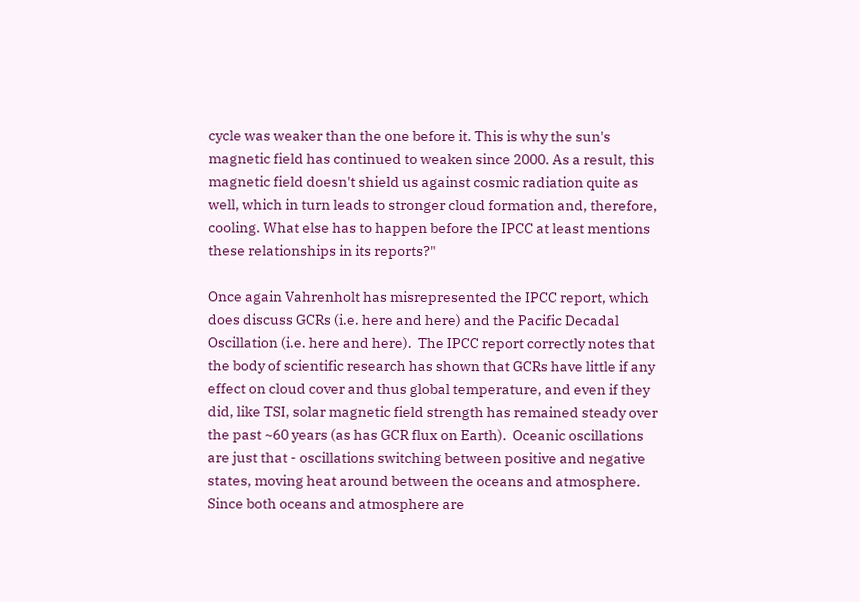cycle was weaker than the one before it. This is why the sun's magnetic field has continued to weaken since 2000. As a result, this magnetic field doesn't shield us against cosmic radiation quite as well, which in turn leads to stronger cloud formation and, therefore, cooling. What else has to happen before the IPCC at least mentions these relationships in its reports?"

Once again Vahrenholt has misrepresented the IPCC report, which does discuss GCRs (i.e. here and here) and the Pacific Decadal Oscillation (i.e. here and here).  The IPCC report correctly notes that the body of scientific research has shown that GCRs have little if any effect on cloud cover and thus global temperature, and even if they did, like TSI, solar magnetic field strength has remained steady over the past ~60 years (as has GCR flux on Earth).  Oceanic oscillations are just that - oscillations switching between positive and negative states, moving heat around between the oceans and atmosphere.  Since both oceans and atmosphere are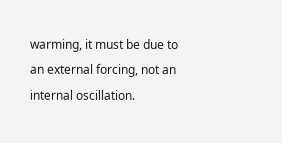warming, it must be due to an external forcing, not an internal oscillation.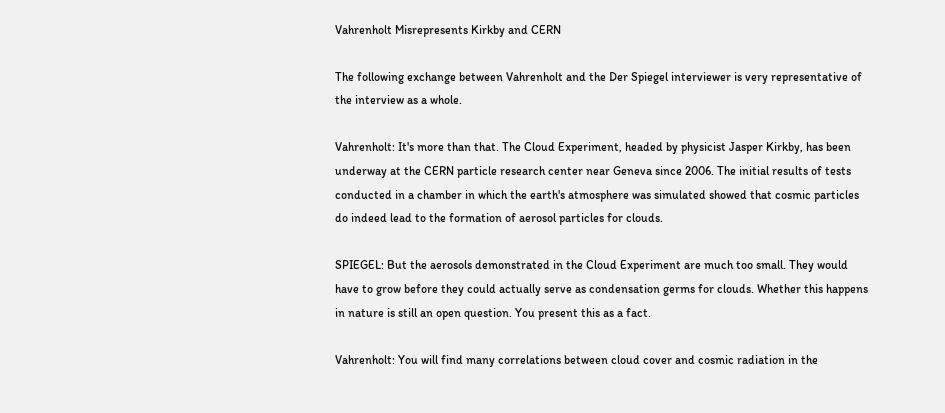Vahrenholt Misrepresents Kirkby and CERN

The following exchange between Vahrenholt and the Der Spiegel interviewer is very representative of the interview as a whole.

Vahrenholt: It's more than that. The Cloud Experiment, headed by physicist Jasper Kirkby, has been underway at the CERN particle research center near Geneva since 2006. The initial results of tests conducted in a chamber in which the earth's atmosphere was simulated showed that cosmic particles do indeed lead to the formation of aerosol particles for clouds.

SPIEGEL: But the aerosols demonstrated in the Cloud Experiment are much too small. They would have to grow before they could actually serve as condensation germs for clouds. Whether this happens in nature is still an open question. You present this as a fact.

Vahrenholt: You will find many correlations between cloud cover and cosmic radiation in the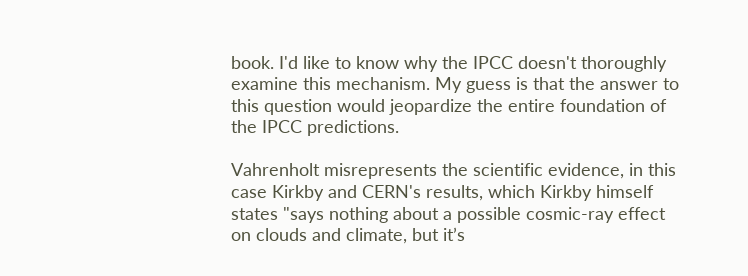book. I'd like to know why the IPCC doesn't thoroughly examine this mechanism. My guess is that the answer to this question would jeopardize the entire foundation of the IPCC predictions.

Vahrenholt misrepresents the scientific evidence, in this case Kirkby and CERN's results, which Kirkby himself states "says nothing about a possible cosmic-ray effect on clouds and climate, but it’s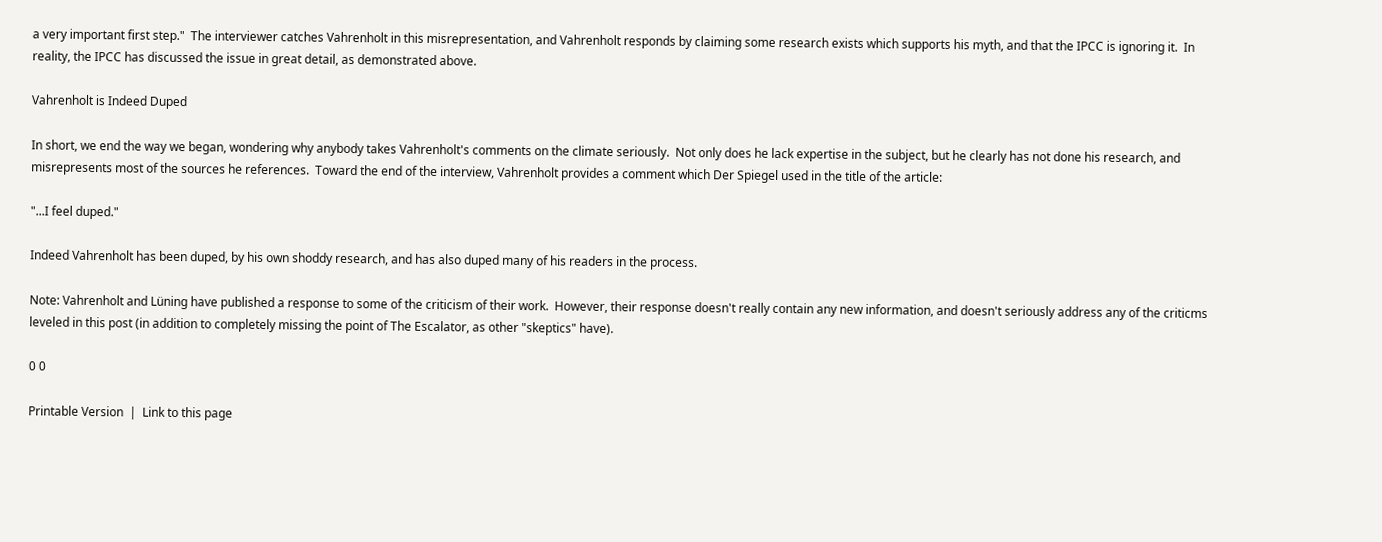a very important first step."  The interviewer catches Vahrenholt in this misrepresentation, and Vahrenholt responds by claiming some research exists which supports his myth, and that the IPCC is ignoring it.  In reality, the IPCC has discussed the issue in great detail, as demonstrated above.

Vahrenholt is Indeed Duped

In short, we end the way we began, wondering why anybody takes Vahrenholt's comments on the climate seriously.  Not only does he lack expertise in the subject, but he clearly has not done his research, and misrepresents most of the sources he references.  Toward the end of the interview, Vahrenholt provides a comment which Der Spiegel used in the title of the article:

"...I feel duped."

Indeed Vahrenholt has been duped, by his own shoddy research, and has also duped many of his readers in the process.

Note: Vahrenholt and Lüning have published a response to some of the criticism of their work.  However, their response doesn't really contain any new information, and doesn't seriously address any of the criticms leveled in this post (in addition to completely missing the point of The Escalator, as other "skeptics" have).

0 0

Printable Version  |  Link to this page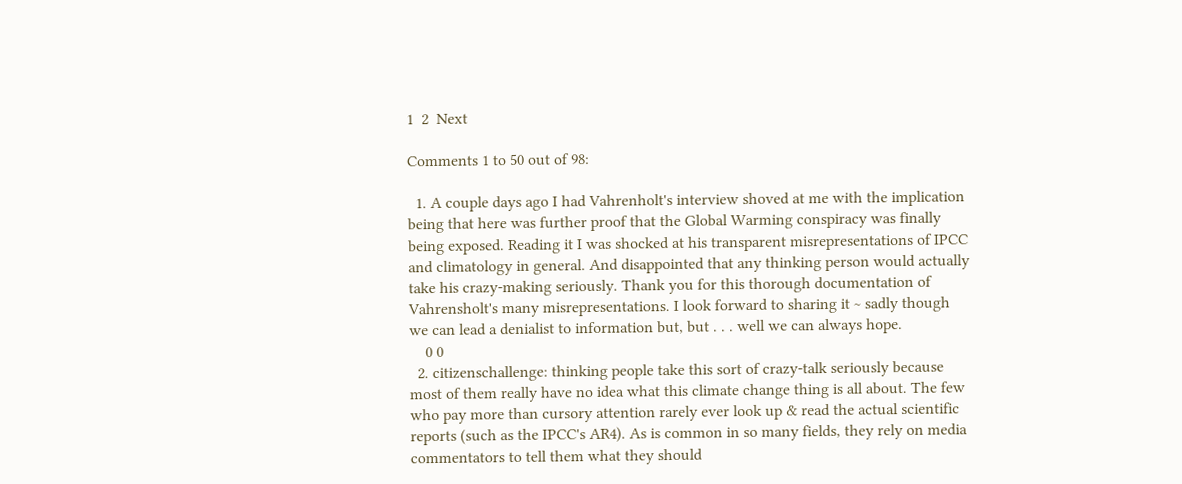1  2  Next

Comments 1 to 50 out of 98:

  1. A couple days ago I had Vahrenholt's interview shoved at me with the implication being that here was further proof that the Global Warming conspiracy was finally being exposed. Reading it I was shocked at his transparent misrepresentations of IPCC and climatology in general. And disappointed that any thinking person would actually take his crazy-making seriously. Thank you for this thorough documentation of Vahrensholt's many misrepresentations. I look forward to sharing it ~ sadly though we can lead a denialist to information but, but . . . well we can always hope.
    0 0
  2. citizenschallenge: thinking people take this sort of crazy-talk seriously because most of them really have no idea what this climate change thing is all about. The few who pay more than cursory attention rarely ever look up & read the actual scientific reports (such as the IPCC's AR4). As is common in so many fields, they rely on media commentators to tell them what they should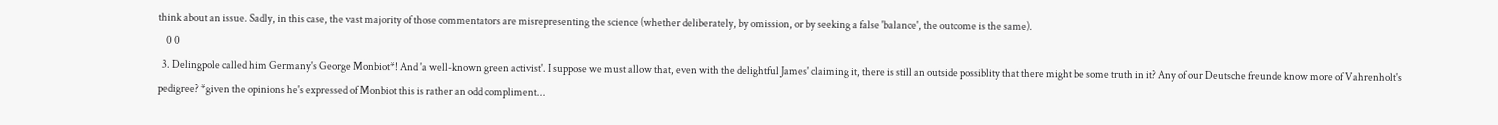think about an issue. Sadly, in this case, the vast majority of those commentators are misrepresenting the science (whether deliberately, by omission, or by seeking a false 'balance', the outcome is the same).
    0 0
  3. Delingpole called him Germany's George Monbiot*! And 'a well-known green activist'. I suppose we must allow that, even with the delightful James' claiming it, there is still an outside possiblity that there might be some truth in it? Any of our Deutsche freunde know more of Vahrenholt's pedigree? *given the opinions he's expressed of Monbiot this is rather an odd compliment...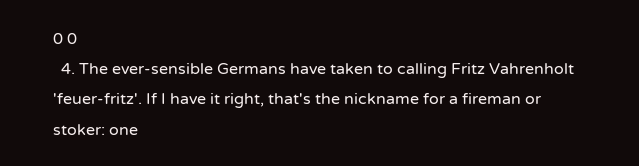0 0
  4. The ever-sensible Germans have taken to calling Fritz Vahrenholt 'feuer-fritz'. If I have it right, that's the nickname for a fireman or stoker: one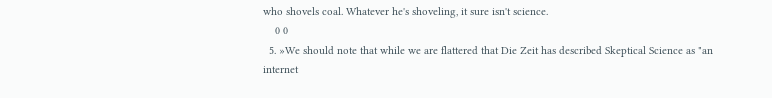who shovels coal. Whatever he's shoveling, it sure isn't science.
    0 0
  5. »We should note that while we are flattered that Die Zeit has described Skeptical Science as "an internet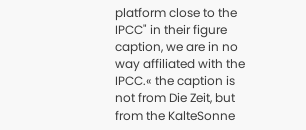platform close to the IPCC" in their figure caption, we are in no way affiliated with the IPCC.« the caption is not from Die Zeit, but from the KalteSonne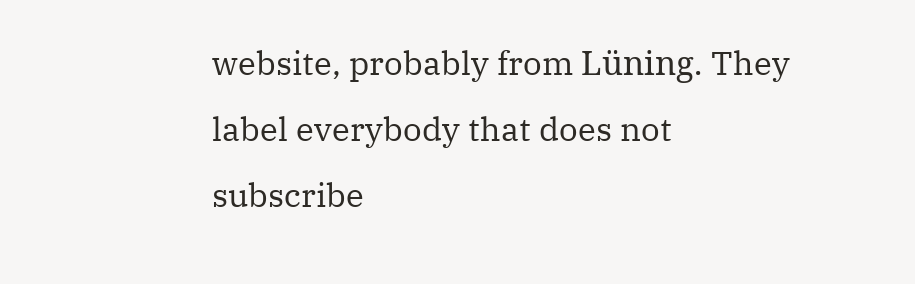website, probably from Lüning. They label everybody that does not subscribe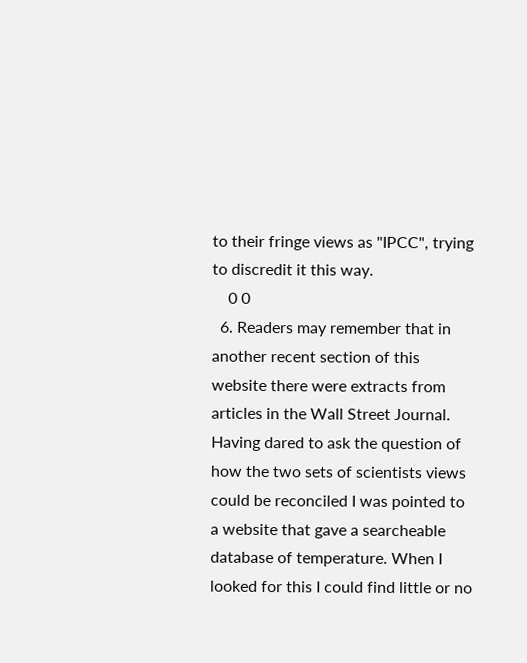to their fringe views as "IPCC", trying to discredit it this way.
    0 0
  6. Readers may remember that in another recent section of this website there were extracts from articles in the Wall Street Journal. Having dared to ask the question of how the two sets of scientists views could be reconciled I was pointed to a website that gave a searcheable database of temperature. When I looked for this I could find little or no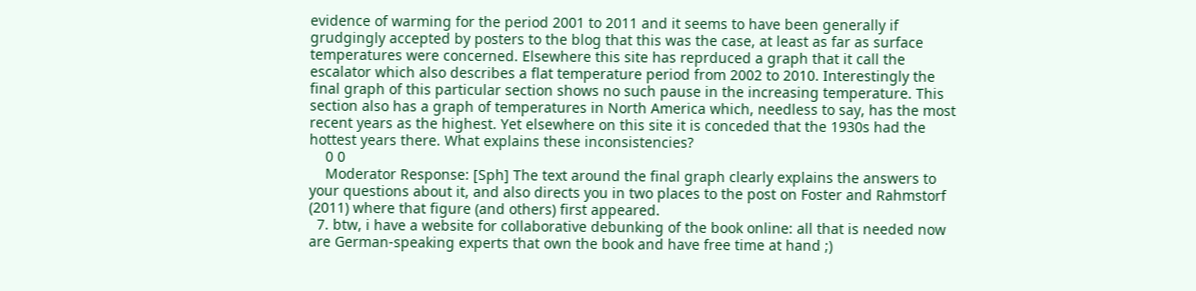evidence of warming for the period 2001 to 2011 and it seems to have been generally if grudgingly accepted by posters to the blog that this was the case, at least as far as surface temperatures were concerned. Elsewhere this site has reprduced a graph that it call the escalator which also describes a flat temperature period from 2002 to 2010. Interestingly the final graph of this particular section shows no such pause in the increasing temperature. This section also has a graph of temperatures in North America which, needless to say, has the most recent years as the highest. Yet elsewhere on this site it is conceded that the 1930s had the hottest years there. What explains these inconsistencies?
    0 0
    Moderator Response: [Sph] The text around the final graph clearly explains the answers to your questions about it, and also directs you in two places to the post on Foster and Rahmstorf (2011) where that figure (and others) first appeared.
  7. btw, i have a website for collaborative debunking of the book online: all that is needed now are German-speaking experts that own the book and have free time at hand ;)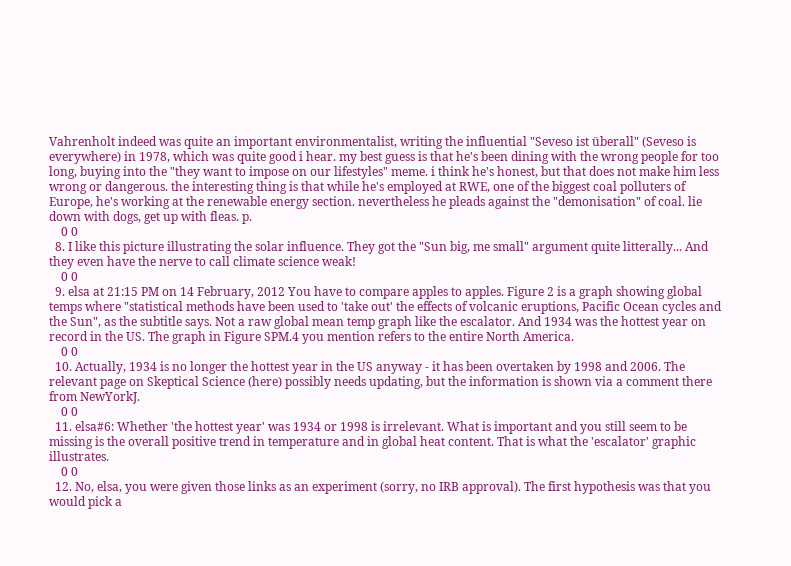Vahrenholt indeed was quite an important environmentalist, writing the influential "Seveso ist überall" (Seveso is everywhere) in 1978, which was quite good i hear. my best guess is that he's been dining with the wrong people for too long, buying into the "they want to impose on our lifestyles" meme. i think he's honest, but that does not make him less wrong or dangerous. the interesting thing is that while he's employed at RWE, one of the biggest coal polluters of Europe, he's working at the renewable energy section. nevertheless he pleads against the "demonisation" of coal. lie down with dogs, get up with fleas. p.
    0 0
  8. I like this picture illustrating the solar influence. They got the "Sun big, me small" argument quite litterally... And they even have the nerve to call climate science weak!
    0 0
  9. elsa at 21:15 PM on 14 February, 2012 You have to compare apples to apples. Figure 2 is a graph showing global temps where "statistical methods have been used to 'take out' the effects of volcanic eruptions, Pacific Ocean cycles and the Sun", as the subtitle says. Not a raw global mean temp graph like the escalator. And 1934 was the hottest year on record in the US. The graph in Figure SPM.4 you mention refers to the entire North America.
    0 0
  10. Actually, 1934 is no longer the hottest year in the US anyway - it has been overtaken by 1998 and 2006. The relevant page on Skeptical Science (here) possibly needs updating, but the information is shown via a comment there from NewYorkJ.
    0 0
  11. elsa#6: Whether 'the hottest year' was 1934 or 1998 is irrelevant. What is important and you still seem to be missing is the overall positive trend in temperature and in global heat content. That is what the 'escalator' graphic illustrates.
    0 0
  12. No, elsa, you were given those links as an experiment (sorry, no IRB approval). The first hypothesis was that you would pick a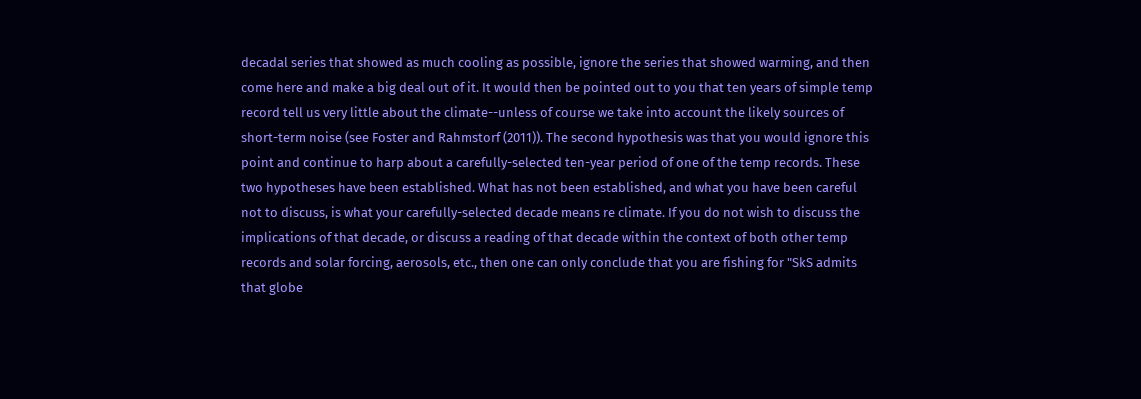decadal series that showed as much cooling as possible, ignore the series that showed warming, and then come here and make a big deal out of it. It would then be pointed out to you that ten years of simple temp record tell us very little about the climate--unless of course we take into account the likely sources of short-term noise (see Foster and Rahmstorf (2011)). The second hypothesis was that you would ignore this point and continue to harp about a carefully-selected ten-year period of one of the temp records. These two hypotheses have been established. What has not been established, and what you have been careful not to discuss, is what your carefully-selected decade means re climate. If you do not wish to discuss the implications of that decade, or discuss a reading of that decade within the context of both other temp records and solar forcing, aerosols, etc., then one can only conclude that you are fishing for "SkS admits that globe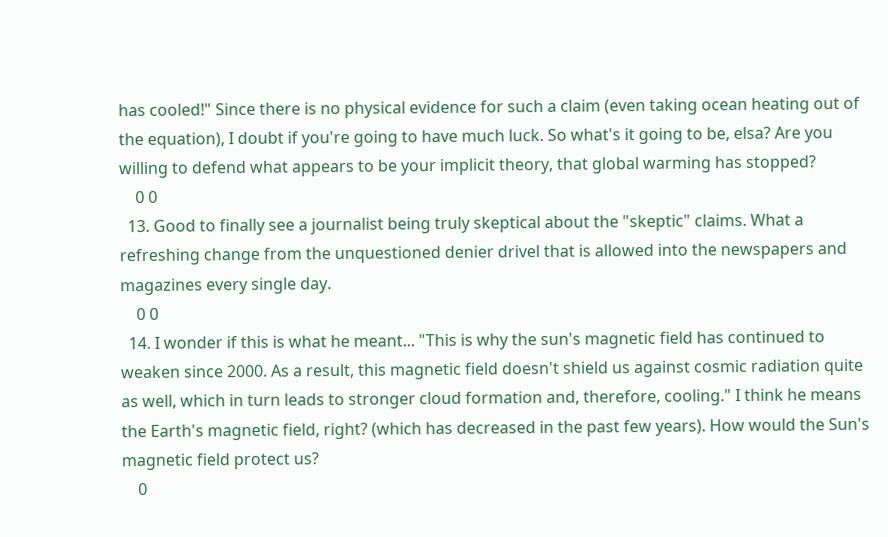has cooled!" Since there is no physical evidence for such a claim (even taking ocean heating out of the equation), I doubt if you're going to have much luck. So what's it going to be, elsa? Are you willing to defend what appears to be your implicit theory, that global warming has stopped?
    0 0
  13. Good to finally see a journalist being truly skeptical about the "skeptic" claims. What a refreshing change from the unquestioned denier drivel that is allowed into the newspapers and magazines every single day.
    0 0
  14. I wonder if this is what he meant... "This is why the sun's magnetic field has continued to weaken since 2000. As a result, this magnetic field doesn't shield us against cosmic radiation quite as well, which in turn leads to stronger cloud formation and, therefore, cooling." I think he means the Earth's magnetic field, right? (which has decreased in the past few years). How would the Sun's magnetic field protect us?
    0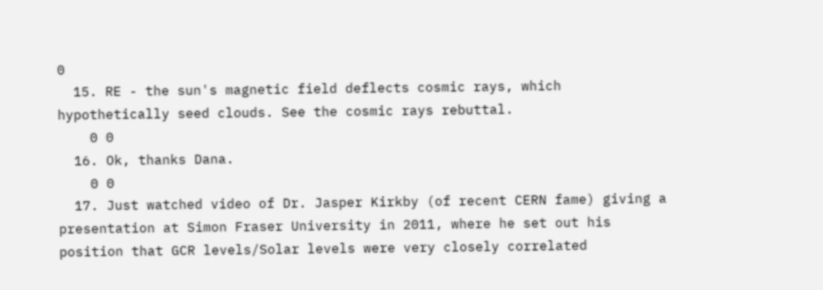0
  15. RE - the sun's magnetic field deflects cosmic rays, which hypothetically seed clouds. See the cosmic rays rebuttal.
    0 0
  16. Ok, thanks Dana.
    0 0
  17. Just watched video of Dr. Jasper Kirkby (of recent CERN fame) giving a presentation at Simon Fraser University in 2011, where he set out his position that GCR levels/Solar levels were very closely correlated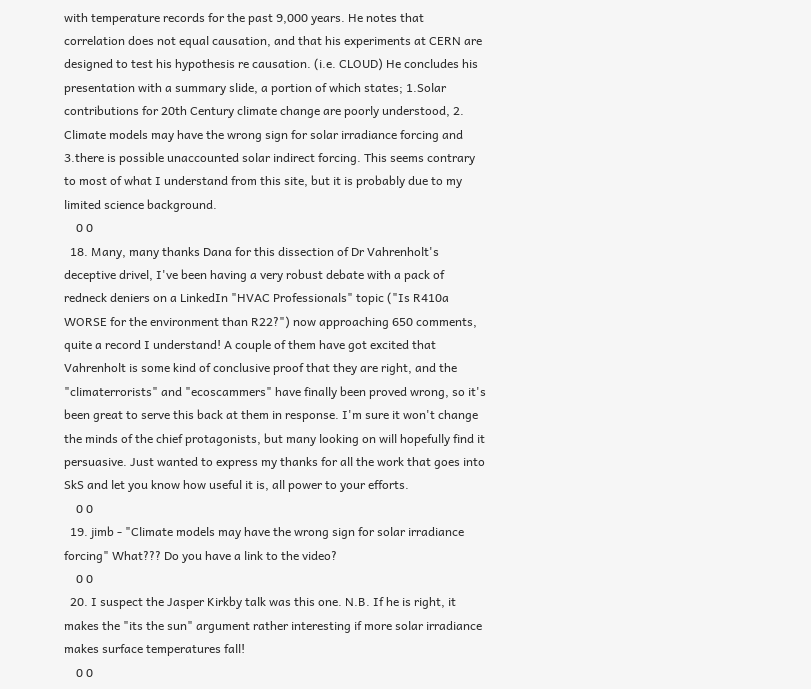with temperature records for the past 9,000 years. He notes that correlation does not equal causation, and that his experiments at CERN are designed to test his hypothesis re causation. (i.e. CLOUD) He concludes his presentation with a summary slide, a portion of which states; 1.Solar contributions for 20th Century climate change are poorly understood, 2. Climate models may have the wrong sign for solar irradiance forcing and 3.there is possible unaccounted solar indirect forcing. This seems contrary to most of what I understand from this site, but it is probably due to my limited science background.
    0 0
  18. Many, many thanks Dana for this dissection of Dr Vahrenholt's deceptive drivel, I've been having a very robust debate with a pack of redneck deniers on a LinkedIn "HVAC Professionals" topic ("Is R410a WORSE for the environment than R22?") now approaching 650 comments, quite a record I understand! A couple of them have got excited that Vahrenholt is some kind of conclusive proof that they are right, and the "climaterrorists" and "ecoscammers" have finally been proved wrong, so it's been great to serve this back at them in response. I'm sure it won't change the minds of the chief protagonists, but many looking on will hopefully find it persuasive. Just wanted to express my thanks for all the work that goes into SkS and let you know how useful it is, all power to your efforts.
    0 0
  19. jimb - "Climate models may have the wrong sign for solar irradiance forcing" What??? Do you have a link to the video?
    0 0
  20. I suspect the Jasper Kirkby talk was this one. N.B. If he is right, it makes the "its the sun" argument rather interesting if more solar irradiance makes surface temperatures fall!
    0 0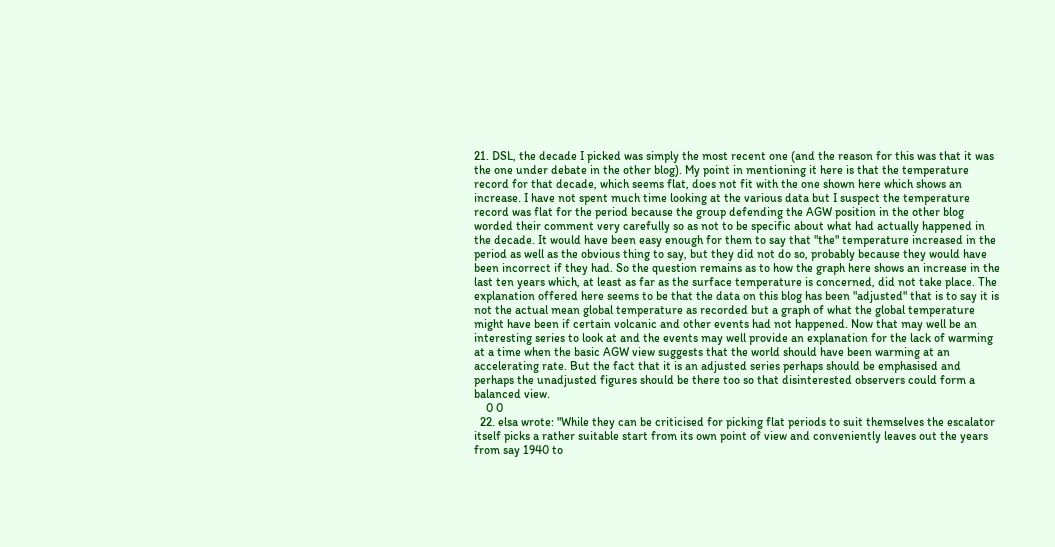21. DSL, the decade I picked was simply the most recent one (and the reason for this was that it was the one under debate in the other blog). My point in mentioning it here is that the temperature record for that decade, which seems flat, does not fit with the one shown here which shows an increase. I have not spent much time looking at the various data but I suspect the temperature record was flat for the period because the group defending the AGW position in the other blog worded their comment very carefully so as not to be specific about what had actually happened in the decade. It would have been easy enough for them to say that "the" temperature increased in the period as well as the obvious thing to say, but they did not do so, probably because they would have been incorrect if they had. So the question remains as to how the graph here shows an increase in the last ten years which, at least as far as the surface temperature is concerned, did not take place. The explanation offered here seems to be that the data on this blog has been "adjusted" that is to say it is not the actual mean global temperature as recorded but a graph of what the global temperature might have been if certain volcanic and other events had not happened. Now that may well be an interesting series to look at and the events may well provide an explanation for the lack of warming at a time when the basic AGW view suggests that the world should have been warming at an accelerating rate. But the fact that it is an adjusted series perhaps should be emphasised and perhaps the unadjusted figures should be there too so that disinterested observers could form a balanced view.
    0 0
  22. elsa wrote: "While they can be criticised for picking flat periods to suit themselves the escalator itself picks a rather suitable start from its own point of view and conveniently leaves out the years from say 1940 to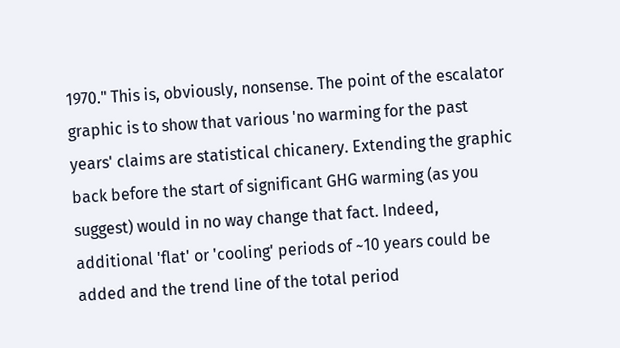1970." This is, obviously, nonsense. The point of the escalator graphic is to show that various 'no warming for the past years' claims are statistical chicanery. Extending the graphic back before the start of significant GHG warming (as you suggest) would in no way change that fact. Indeed, additional 'flat' or 'cooling' periods of ~10 years could be added and the trend line of the total period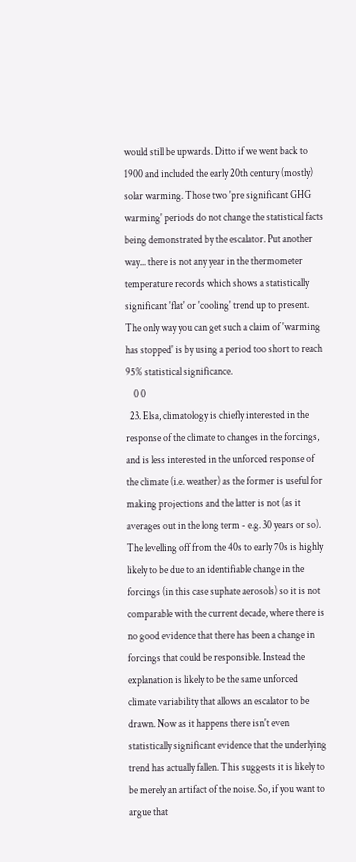would still be upwards. Ditto if we went back to 1900 and included the early 20th century (mostly) solar warming. Those two 'pre significant GHG warming' periods do not change the statistical facts being demonstrated by the escalator. Put another way... there is not any year in the thermometer temperature records which shows a statistically significant 'flat' or 'cooling' trend up to present. The only way you can get such a claim of 'warming has stopped' is by using a period too short to reach 95% statistical significance.
    0 0
  23. Elsa, climatology is chiefly interested in the response of the climate to changes in the forcings, and is less interested in the unforced response of the climate (i.e. weather) as the former is useful for making projections and the latter is not (as it averages out in the long term - e.g. 30 years or so). The levelling off from the 40s to early 70s is highly likely to be due to an identifiable change in the forcings (in this case suphate aerosols) so it is not comparable with the current decade, where there is no good evidence that there has been a change in forcings that could be responsible. Instead the explanation is likely to be the same unforced climate variability that allows an escalator to be drawn. Now as it happens there isn't even statistically significant evidence that the underlying trend has actually fallen. This suggests it is likely to be merely an artifact of the noise. So, if you want to argue that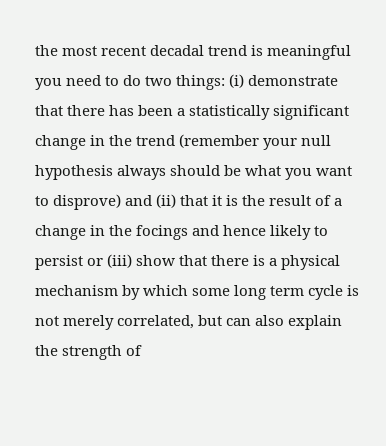the most recent decadal trend is meaningful you need to do two things: (i) demonstrate that there has been a statistically significant change in the trend (remember your null hypothesis always should be what you want to disprove) and (ii) that it is the result of a change in the focings and hence likely to persist or (iii) show that there is a physical mechanism by which some long term cycle is not merely correlated, but can also explain the strength of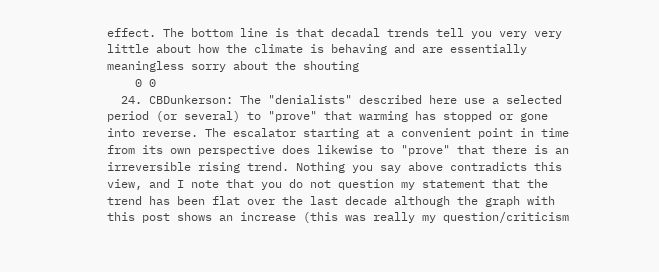effect. The bottom line is that decadal trends tell you very very little about how the climate is behaving and are essentially meaningless sorry about the shouting
    0 0
  24. CBDunkerson: The "denialists" described here use a selected period (or several) to "prove" that warming has stopped or gone into reverse. The escalator starting at a convenient point in time from its own perspective does likewise to "prove" that there is an irreversible rising trend. Nothing you say above contradicts this view, and I note that you do not question my statement that the trend has been flat over the last decade although the graph with this post shows an increase (this was really my question/criticism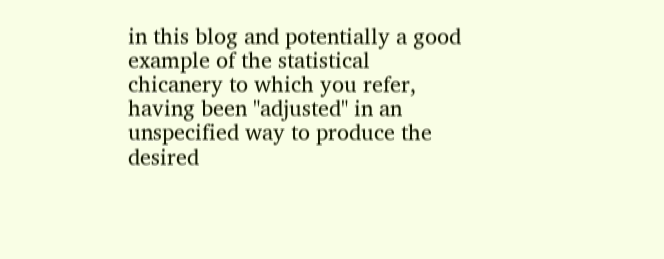in this blog and potentially a good example of the statistical chicanery to which you refer, having been "adjusted" in an unspecified way to produce the desired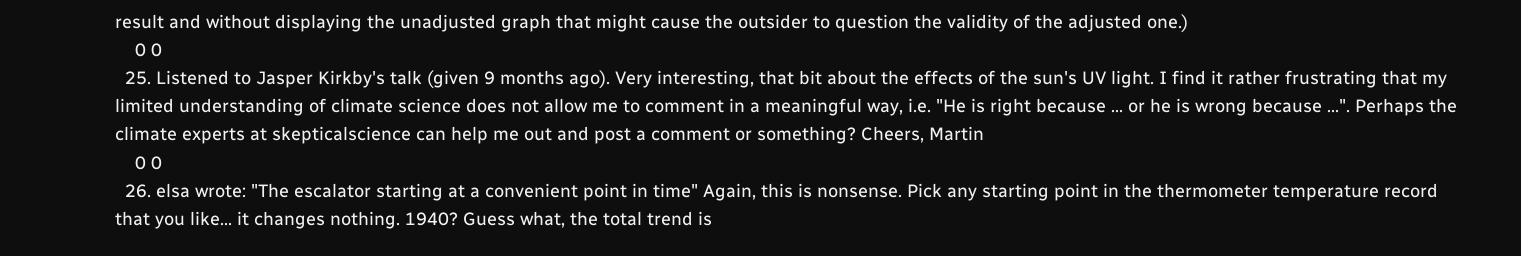result and without displaying the unadjusted graph that might cause the outsider to question the validity of the adjusted one.)
    0 0
  25. Listened to Jasper Kirkby's talk (given 9 months ago). Very interesting, that bit about the effects of the sun's UV light. I find it rather frustrating that my limited understanding of climate science does not allow me to comment in a meaningful way, i.e. "He is right because ... or he is wrong because ...". Perhaps the climate experts at skepticalscience can help me out and post a comment or something? Cheers, Martin
    0 0
  26. elsa wrote: "The escalator starting at a convenient point in time" Again, this is nonsense. Pick any starting point in the thermometer temperature record that you like... it changes nothing. 1940? Guess what, the total trend is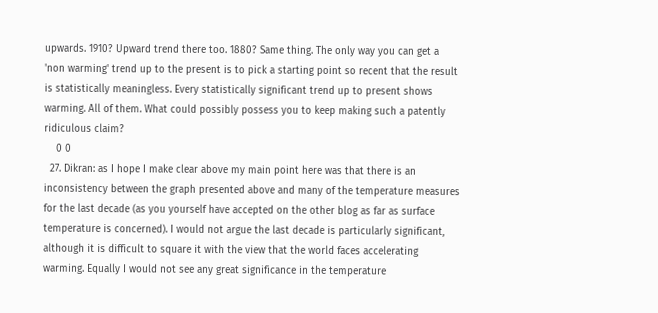upwards. 1910? Upward trend there too. 1880? Same thing. The only way you can get a 'non warming' trend up to the present is to pick a starting point so recent that the result is statistically meaningless. Every statistically significant trend up to present shows warming. All of them. What could possibly possess you to keep making such a patently ridiculous claim?
    0 0
  27. Dikran: as I hope I make clear above my main point here was that there is an inconsistency between the graph presented above and many of the temperature measures for the last decade (as you yourself have accepted on the other blog as far as surface temperature is concerned). I would not argue the last decade is particularly significant, although it is difficult to square it with the view that the world faces accelerating warming. Equally I would not see any great significance in the temperature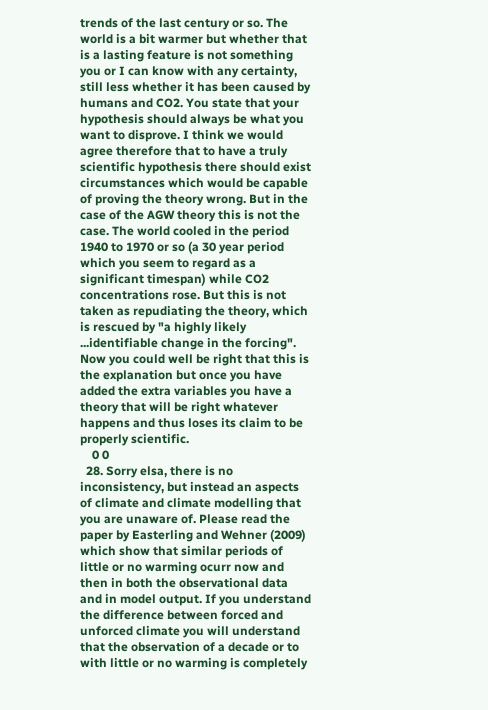trends of the last century or so. The world is a bit warmer but whether that is a lasting feature is not something you or I can know with any certainty, still less whether it has been caused by humans and CO2. You state that your hypothesis should always be what you want to disprove. I think we would agree therefore that to have a truly scientific hypothesis there should exist circumstances which would be capable of proving the theory wrong. But in the case of the AGW theory this is not the case. The world cooled in the period 1940 to 1970 or so (a 30 year period which you seem to regard as a significant timespan) while CO2 concentrations rose. But this is not taken as repudiating the theory, which is rescued by "a highly likely ...identifiable change in the forcing". Now you could well be right that this is the explanation but once you have added the extra variables you have a theory that will be right whatever happens and thus loses its claim to be properly scientific.
    0 0
  28. Sorry elsa, there is no inconsistency, but instead an aspects of climate and climate modelling that you are unaware of. Please read the paper by Easterling and Wehner (2009) which show that similar periods of little or no warming ocurr now and then in both the observational data and in model output. If you understand the difference between forced and unforced climate you will understand that the observation of a decade or to with little or no warming is completely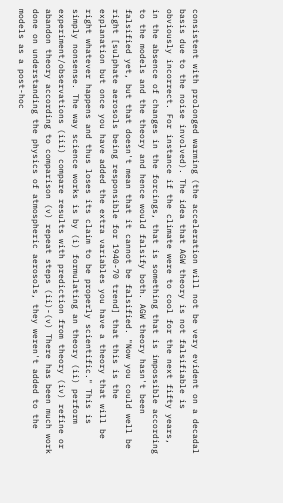consistent with prolonged warming (the acceleration will not be very evident on a decadal basis due to the noise involved). The idea that AGW theory is not falsifiable is obviously incorrect. For instance if the climate were to cool for the next fifty years, in the absence of changes in the forcings, that is something that is impossible according to the models and the theory and hence would falsify both. AGW theory hasn't been falsified yet, but that doesn't mean that it cannot be falsified. "Now you could well be right [sulphate aerosols being responsible for 1940-70 trend] that this is the explanation but once you have added the extra variables you have a theory that will be right whatever happens and thus loses its claim to be properly scientific." This is simply nonsense. The way science works is by (i) formulating an theory (ii) perform experiment/observations (iii) compare results with prediction from theory (iv) refine or abandon theory according to comparison (v) repeat steps (ii)-(v) There has been much work done on understanding the physics of atmospheric aerosols, they weren't added to the models as a post-hoc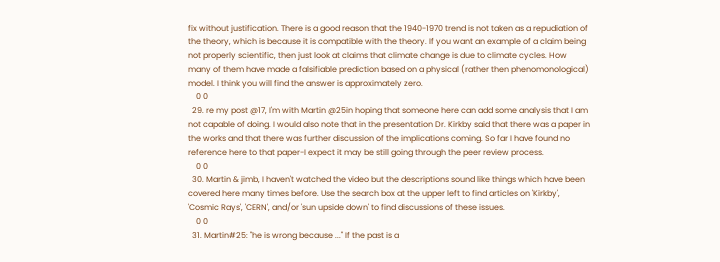fix without justification. There is a good reason that the 1940-1970 trend is not taken as a repudiation of the theory, which is because it is compatible with the theory. If you want an example of a claim being not properly scientific, then just look at claims that climate change is due to climate cycles. How many of them have made a falsifiable prediction based on a physical (rather then phenomonological) model. I think you will find the answer is approximately zero.
    0 0
  29. re my post @17, I'm with Martin @25in hoping that someone here can add some analysis that I am not capable of doing. I would also note that in the presentation Dr. Kirkby said that there was a paper in the works and that there was further discussion of the implications coming. So far I have found no reference here to that paper-I expect it may be still going through the peer review process.
    0 0
  30. Martin & jimb, I haven't watched the video but the descriptions sound like things which have been covered here many times before. Use the search box at the upper left to find articles on 'Kirkby', 'Cosmic Rays', 'CERN', and/or 'sun upside down' to find discussions of these issues.
    0 0
  31. Martin#25: "he is wrong because ..." If the past is a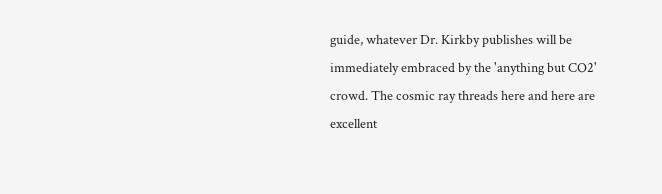guide, whatever Dr. Kirkby publishes will be immediately embraced by the 'anything but CO2' crowd. The cosmic ray threads here and here are excellent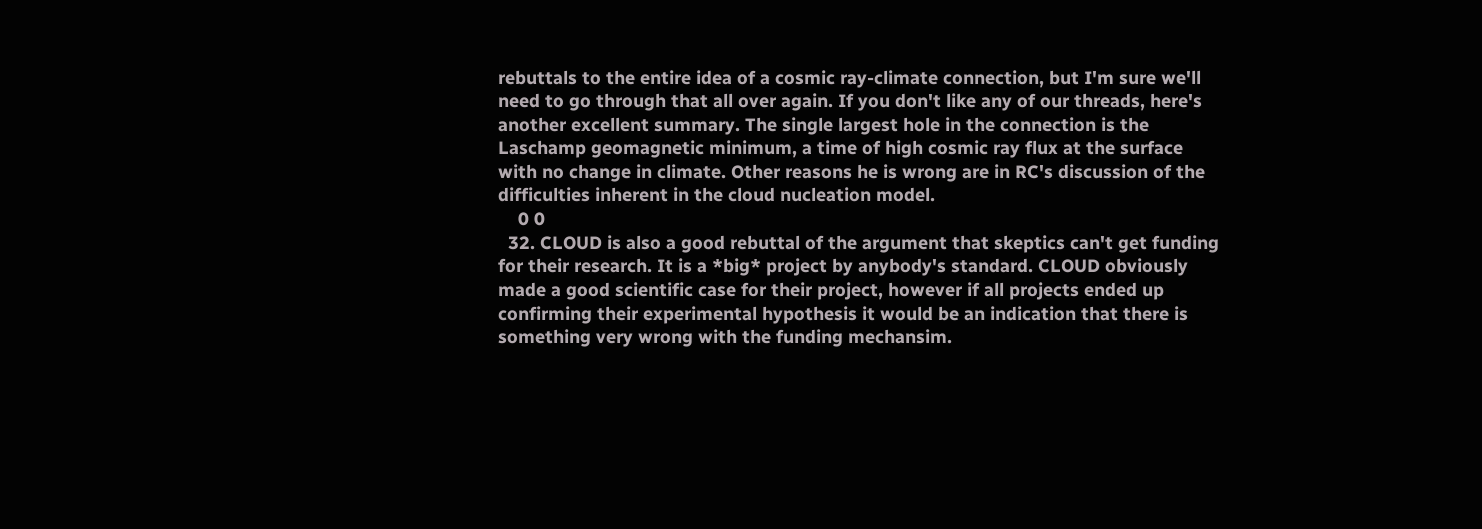rebuttals to the entire idea of a cosmic ray-climate connection, but I'm sure we'll need to go through that all over again. If you don't like any of our threads, here's another excellent summary. The single largest hole in the connection is the Laschamp geomagnetic minimum, a time of high cosmic ray flux at the surface with no change in climate. Other reasons he is wrong are in RC's discussion of the difficulties inherent in the cloud nucleation model.
    0 0
  32. CLOUD is also a good rebuttal of the argument that skeptics can't get funding for their research. It is a *big* project by anybody's standard. CLOUD obviously made a good scientific case for their project, however if all projects ended up confirming their experimental hypothesis it would be an indication that there is something very wrong with the funding mechansim.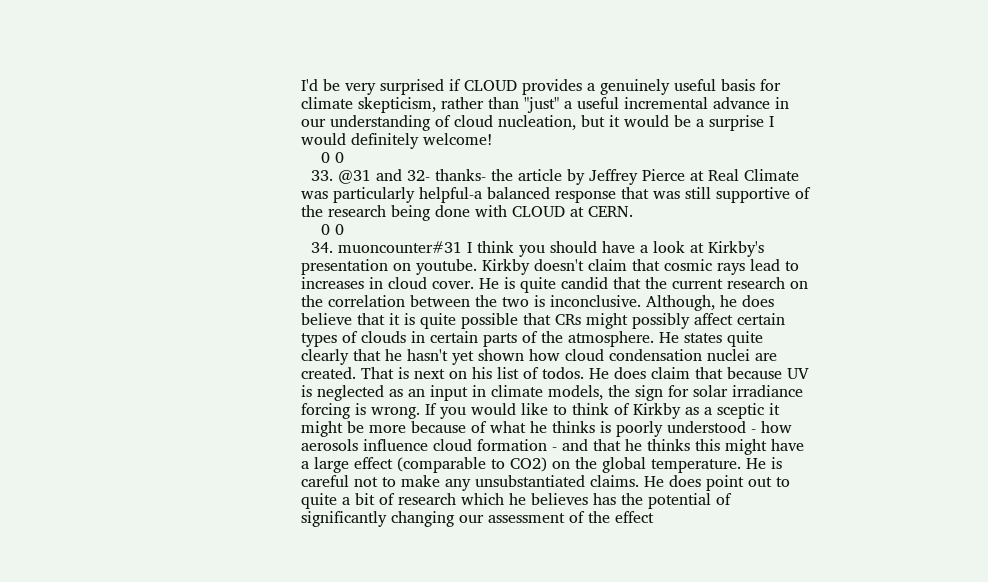I'd be very surprised if CLOUD provides a genuinely useful basis for climate skepticism, rather than "just" a useful incremental advance in our understanding of cloud nucleation, but it would be a surprise I would definitely welcome!
    0 0
  33. @31 and 32- thanks- the article by Jeffrey Pierce at Real Climate was particularly helpful-a balanced response that was still supportive of the research being done with CLOUD at CERN.
    0 0
  34. muoncounter#31 I think you should have a look at Kirkby's presentation on youtube. Kirkby doesn't claim that cosmic rays lead to increases in cloud cover. He is quite candid that the current research on the correlation between the two is inconclusive. Although, he does believe that it is quite possible that CRs might possibly affect certain types of clouds in certain parts of the atmosphere. He states quite clearly that he hasn't yet shown how cloud condensation nuclei are created. That is next on his list of todos. He does claim that because UV is neglected as an input in climate models, the sign for solar irradiance forcing is wrong. If you would like to think of Kirkby as a sceptic it might be more because of what he thinks is poorly understood - how aerosols influence cloud formation - and that he thinks this might have a large effect (comparable to CO2) on the global temperature. He is careful not to make any unsubstantiated claims. He does point out to quite a bit of research which he believes has the potential of significantly changing our assessment of the effect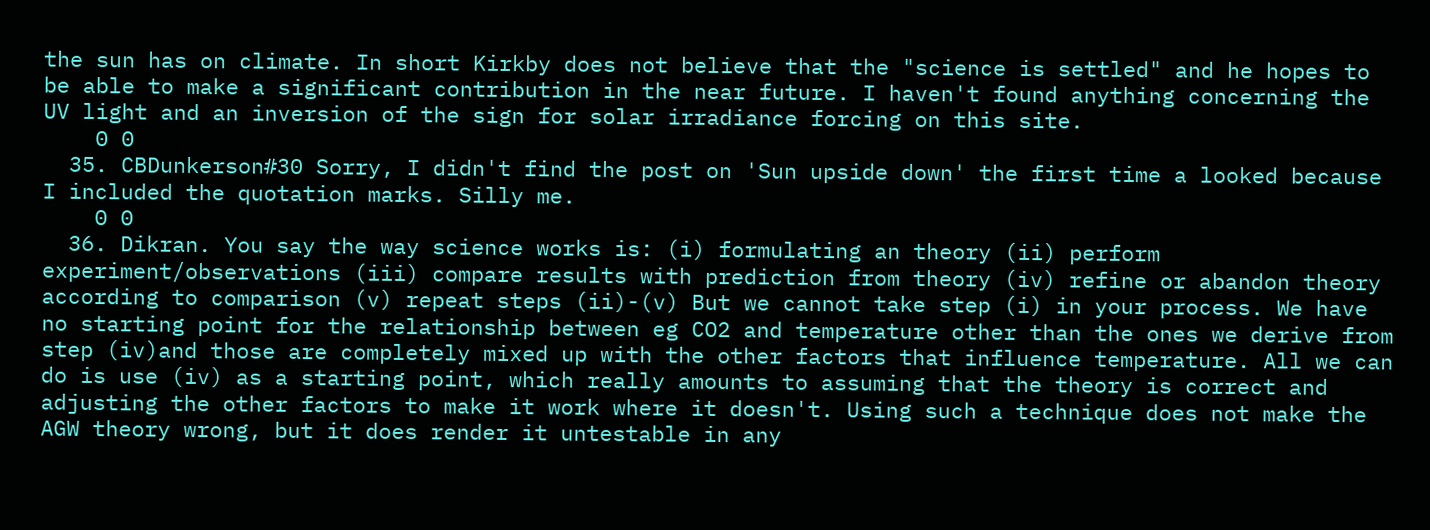the sun has on climate. In short Kirkby does not believe that the "science is settled" and he hopes to be able to make a significant contribution in the near future. I haven't found anything concerning the UV light and an inversion of the sign for solar irradiance forcing on this site.
    0 0
  35. CBDunkerson#30 Sorry, I didn't find the post on 'Sun upside down' the first time a looked because I included the quotation marks. Silly me.
    0 0
  36. Dikran. You say the way science works is: (i) formulating an theory (ii) perform experiment/observations (iii) compare results with prediction from theory (iv) refine or abandon theory according to comparison (v) repeat steps (ii)-(v) But we cannot take step (i) in your process. We have no starting point for the relationship between eg CO2 and temperature other than the ones we derive from step (iv)and those are completely mixed up with the other factors that influence temperature. All we can do is use (iv) as a starting point, which really amounts to assuming that the theory is correct and adjusting the other factors to make it work where it doesn't. Using such a technique does not make the AGW theory wrong, but it does render it untestable in any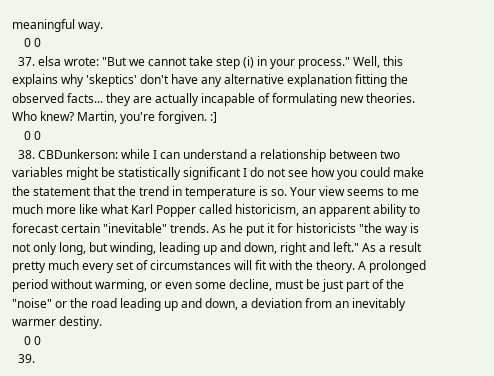meaningful way.
    0 0
  37. elsa wrote: "But we cannot take step (i) in your process." Well, this explains why 'skeptics' don't have any alternative explanation fitting the observed facts... they are actually incapable of formulating new theories. Who knew? Martin, you're forgiven. :]
    0 0
  38. CBDunkerson: while I can understand a relationship between two variables might be statistically significant I do not see how you could make the statement that the trend in temperature is so. Your view seems to me much more like what Karl Popper called historicism, an apparent ability to forecast certain "inevitable" trends. As he put it for historicists "the way is not only long, but winding, leading up and down, right and left." As a result pretty much every set of circumstances will fit with the theory. A prolonged period without warming, or even some decline, must be just part of the "noise" or the road leading up and down, a deviation from an inevitably warmer destiny.
    0 0
  39.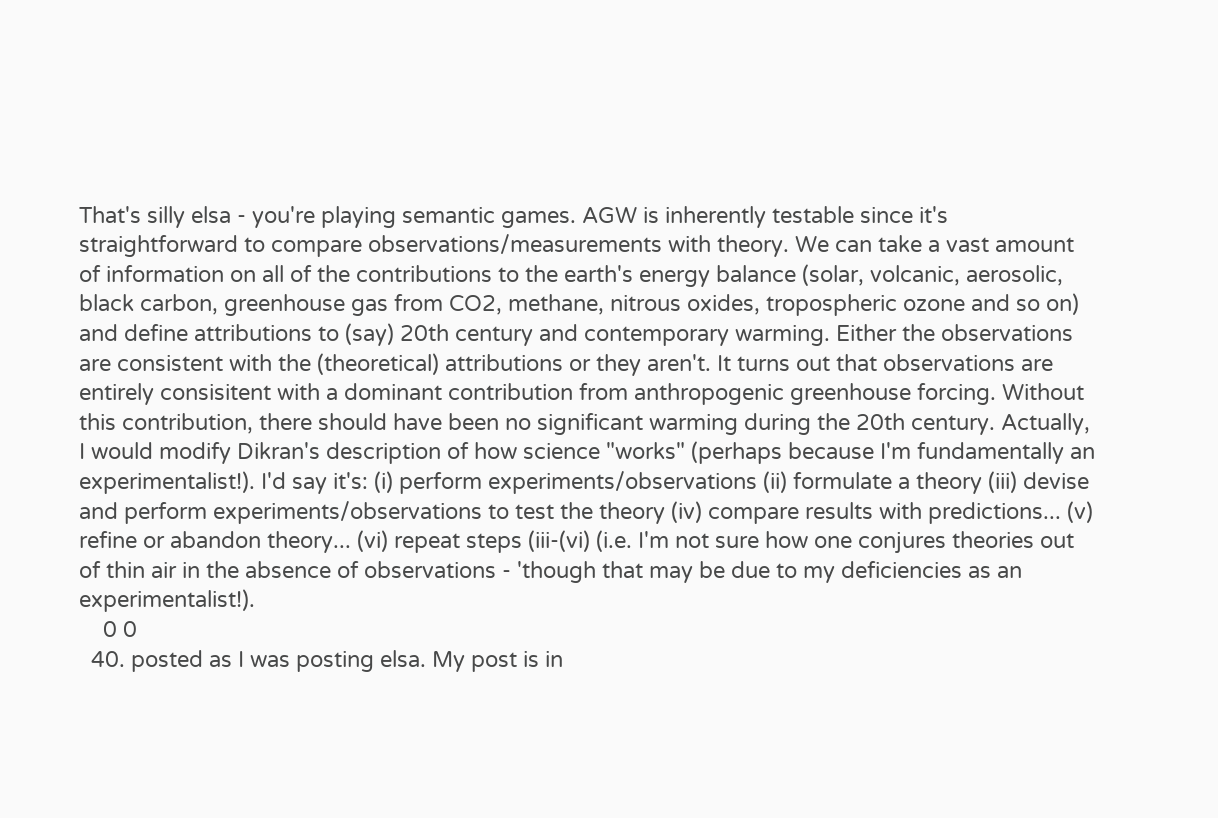That's silly elsa - you're playing semantic games. AGW is inherently testable since it's straightforward to compare observations/measurements with theory. We can take a vast amount of information on all of the contributions to the earth's energy balance (solar, volcanic, aerosolic, black carbon, greenhouse gas from CO2, methane, nitrous oxides, tropospheric ozone and so on) and define attributions to (say) 20th century and contemporary warming. Either the observations are consistent with the (theoretical) attributions or they aren't. It turns out that observations are entirely consisitent with a dominant contribution from anthropogenic greenhouse forcing. Without this contribution, there should have been no significant warming during the 20th century. Actually, I would modify Dikran's description of how science "works" (perhaps because I'm fundamentally an experimentalist!). I'd say it's: (i) perform experiments/observations (ii) formulate a theory (iii) devise and perform experiments/observations to test the theory (iv) compare results with predictions... (v) refine or abandon theory... (vi) repeat steps (iii-(vi) (i.e. I'm not sure how one conjures theories out of thin air in the absence of observations - 'though that may be due to my deficiencies as an experimentalist!).
    0 0
  40. posted as I was posting elsa. My post is in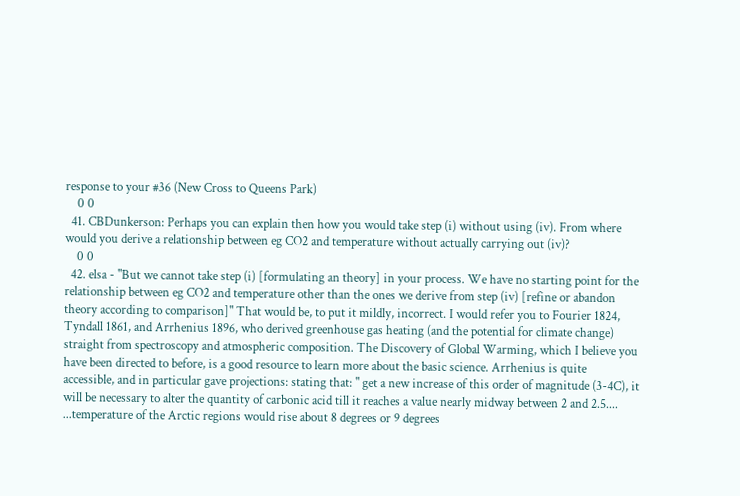response to your #36 (New Cross to Queens Park)
    0 0
  41. CBDunkerson: Perhaps you can explain then how you would take step (i) without using (iv). From where would you derive a relationship between eg CO2 and temperature without actually carrying out (iv)?
    0 0
  42. elsa - "But we cannot take step (i) [formulating an theory] in your process. We have no starting point for the relationship between eg CO2 and temperature other than the ones we derive from step (iv) [refine or abandon theory according to comparison]" That would be, to put it mildly, incorrect. I would refer you to Fourier 1824, Tyndall 1861, and Arrhenius 1896, who derived greenhouse gas heating (and the potential for climate change) straight from spectroscopy and atmospheric composition. The Discovery of Global Warming, which I believe you have been directed to before, is a good resource to learn more about the basic science. Arrhenius is quite accessible, and in particular gave projections: stating that: " get a new increase of this order of magnitude (3-4C), it will be necessary to alter the quantity of carbonic acid till it reaches a value nearly midway between 2 and 2.5.... ...temperature of the Arctic regions would rise about 8 degrees or 9 degrees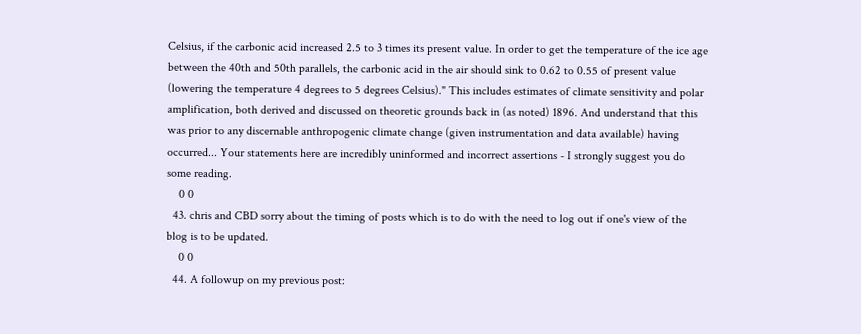Celsius, if the carbonic acid increased 2.5 to 3 times its present value. In order to get the temperature of the ice age between the 40th and 50th parallels, the carbonic acid in the air should sink to 0.62 to 0.55 of present value (lowering the temperature 4 degrees to 5 degrees Celsius)." This includes estimates of climate sensitivity and polar amplification, both derived and discussed on theoretic grounds back in (as noted) 1896. And understand that this was prior to any discernable anthropogenic climate change (given instrumentation and data available) having occurred... Your statements here are incredibly uninformed and incorrect assertions - I strongly suggest you do some reading.
    0 0
  43. chris and CBD sorry about the timing of posts which is to do with the need to log out if one's view of the blog is to be updated.
    0 0
  44. A followup on my previous post: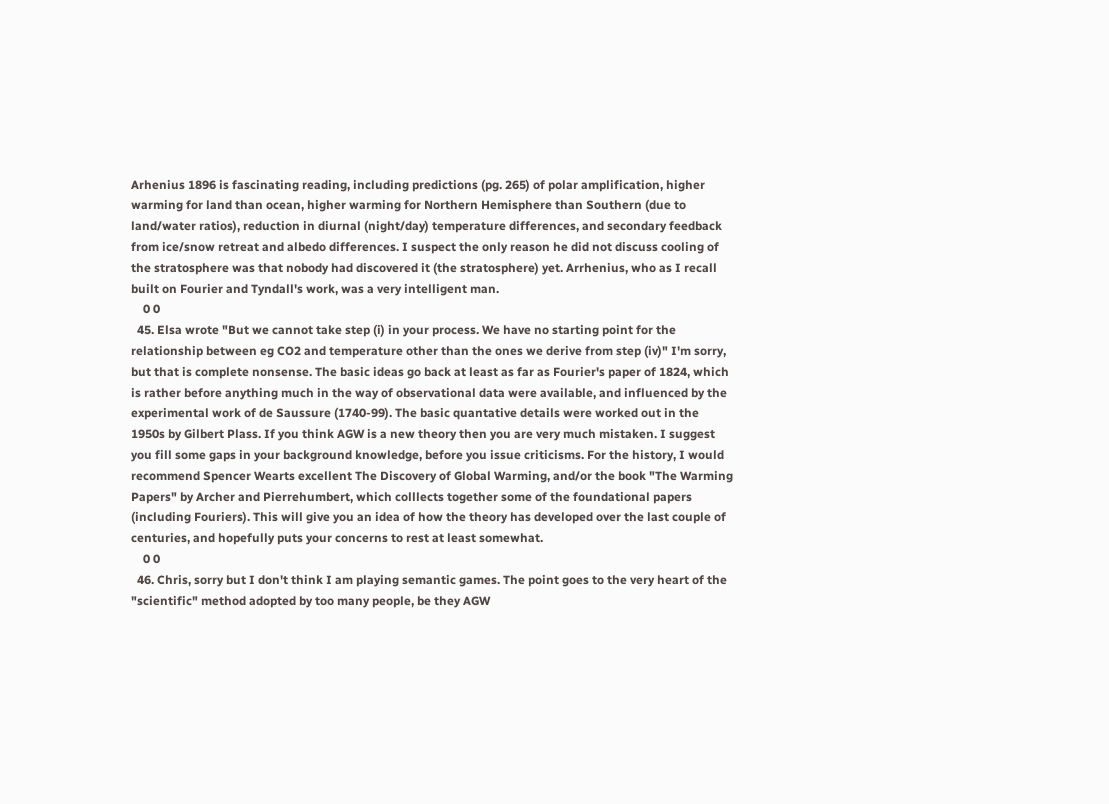Arhenius 1896 is fascinating reading, including predictions (pg. 265) of polar amplification, higher warming for land than ocean, higher warming for Northern Hemisphere than Southern (due to land/water ratios), reduction in diurnal (night/day) temperature differences, and secondary feedback from ice/snow retreat and albedo differences. I suspect the only reason he did not discuss cooling of the stratosphere was that nobody had discovered it (the stratosphere) yet. Arrhenius, who as I recall built on Fourier and Tyndall's work, was a very intelligent man.
    0 0
  45. Elsa wrote "But we cannot take step (i) in your process. We have no starting point for the relationship between eg CO2 and temperature other than the ones we derive from step (iv)" I'm sorry, but that is complete nonsense. The basic ideas go back at least as far as Fourier's paper of 1824, which is rather before anything much in the way of observational data were available, and influenced by the experimental work of de Saussure (1740-99). The basic quantative details were worked out in the 1950s by Gilbert Plass. If you think AGW is a new theory then you are very much mistaken. I suggest you fill some gaps in your background knowledge, before you issue criticisms. For the history, I would recommend Spencer Wearts excellent The Discovery of Global Warming, and/or the book "The Warming Papers" by Archer and Pierrehumbert, which colllects together some of the foundational papers (including Fouriers). This will give you an idea of how the theory has developed over the last couple of centuries, and hopefully puts your concerns to rest at least somewhat.
    0 0
  46. Chris, sorry but I don't think I am playing semantic games. The point goes to the very heart of the "scientific" method adopted by too many people, be they AGW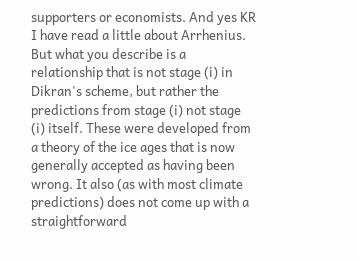supporters or economists. And yes KR I have read a little about Arrhenius. But what you describe is a relationship that is not stage (i) in Dikran's scheme, but rather the predictions from stage (i) not stage (i) itself. These were developed from a theory of the ice ages that is now generally accepted as having been wrong. It also (as with most climate predictions) does not come up with a straightforward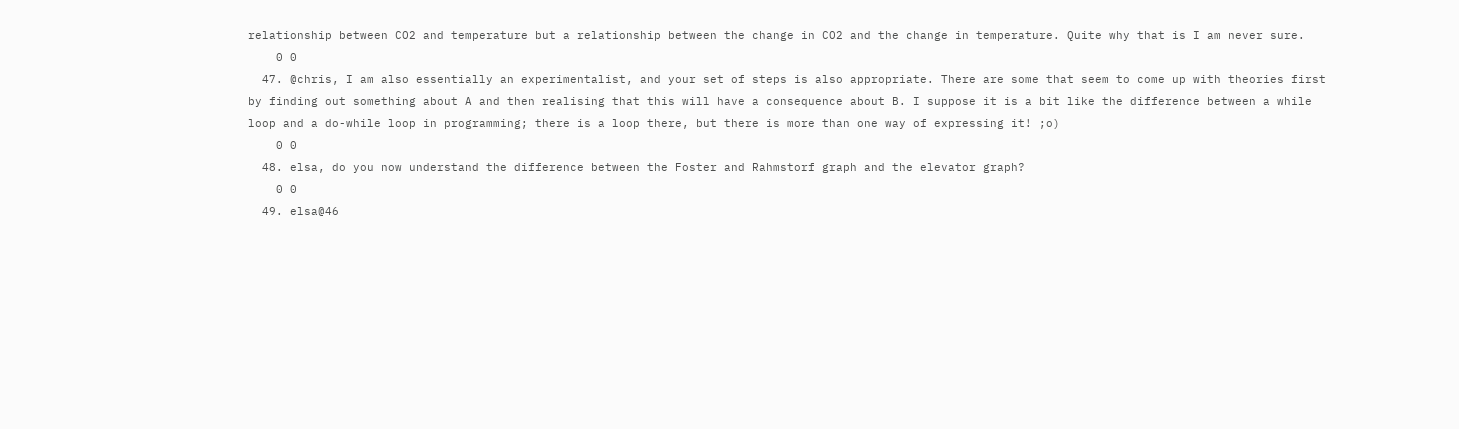relationship between CO2 and temperature but a relationship between the change in CO2 and the change in temperature. Quite why that is I am never sure.
    0 0
  47. @chris, I am also essentially an experimentalist, and your set of steps is also appropriate. There are some that seem to come up with theories first by finding out something about A and then realising that this will have a consequence about B. I suppose it is a bit like the difference between a while loop and a do-while loop in programming; there is a loop there, but there is more than one way of expressing it! ;o)
    0 0
  48. elsa, do you now understand the difference between the Foster and Rahmstorf graph and the elevator graph?
    0 0
  49. elsa@46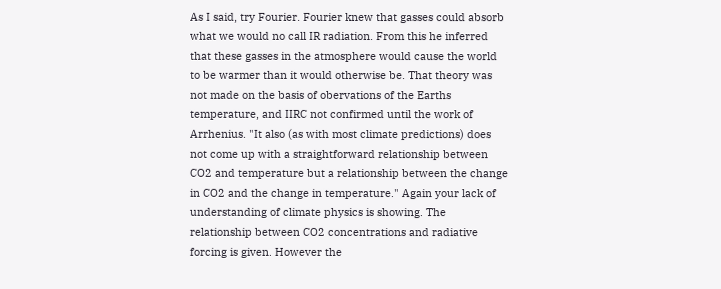As I said, try Fourier. Fourier knew that gasses could absorb what we would no call IR radiation. From this he inferred that these gasses in the atmosphere would cause the world to be warmer than it would otherwise be. That theory was not made on the basis of obervations of the Earths temperature, and IIRC not confirmed until the work of Arrhenius. "It also (as with most climate predictions) does not come up with a straightforward relationship between CO2 and temperature but a relationship between the change in CO2 and the change in temperature." Again your lack of understanding of climate physics is showing. The relationship between CO2 concentrations and radiative forcing is given. However the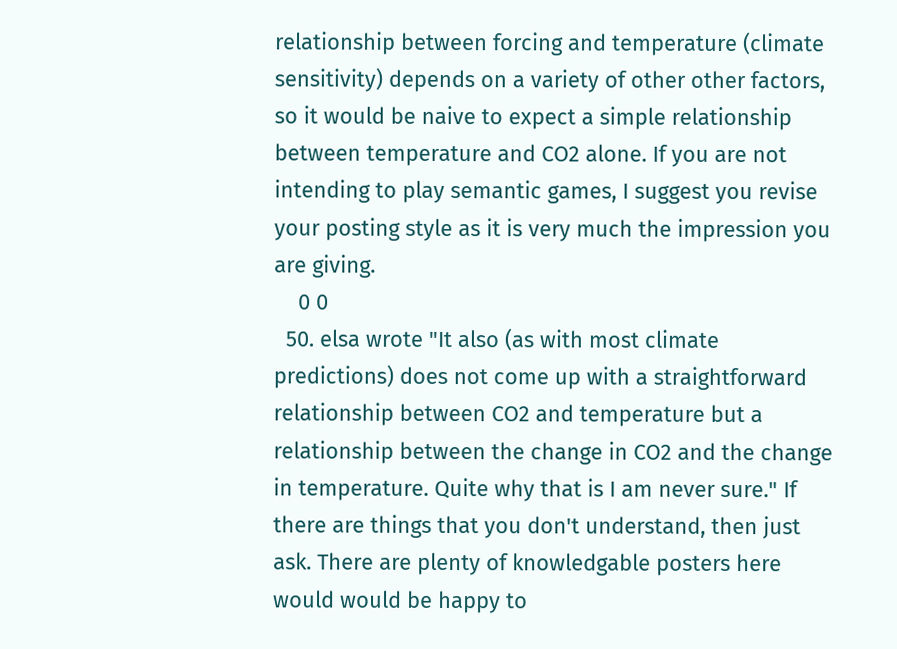relationship between forcing and temperature (climate sensitivity) depends on a variety of other other factors, so it would be naive to expect a simple relationship between temperature and CO2 alone. If you are not intending to play semantic games, I suggest you revise your posting style as it is very much the impression you are giving.
    0 0
  50. elsa wrote "It also (as with most climate predictions) does not come up with a straightforward relationship between CO2 and temperature but a relationship between the change in CO2 and the change in temperature. Quite why that is I am never sure." If there are things that you don't understand, then just ask. There are plenty of knowledgable posters here would would be happy to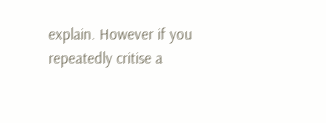explain. However if you repeatedly critise a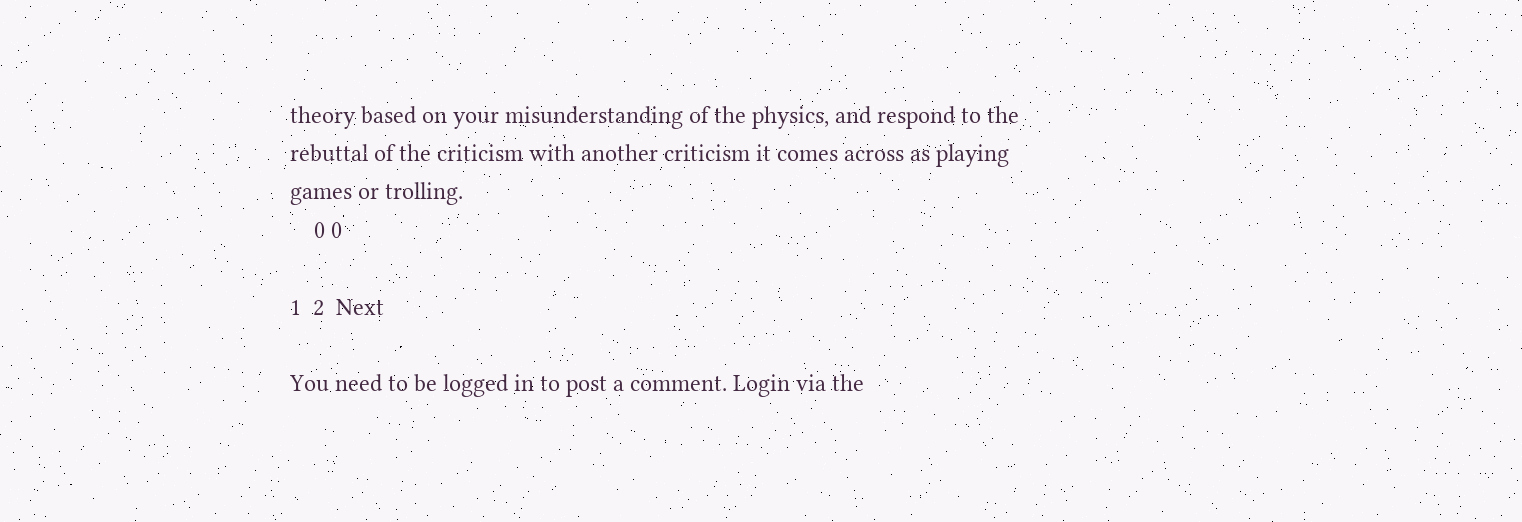theory based on your misunderstanding of the physics, and respond to the rebuttal of the criticism with another criticism it comes across as playing games or trolling.
    0 0

1  2  Next

You need to be logged in to post a comment. Login via the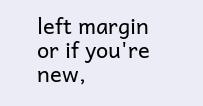left margin or if you're new,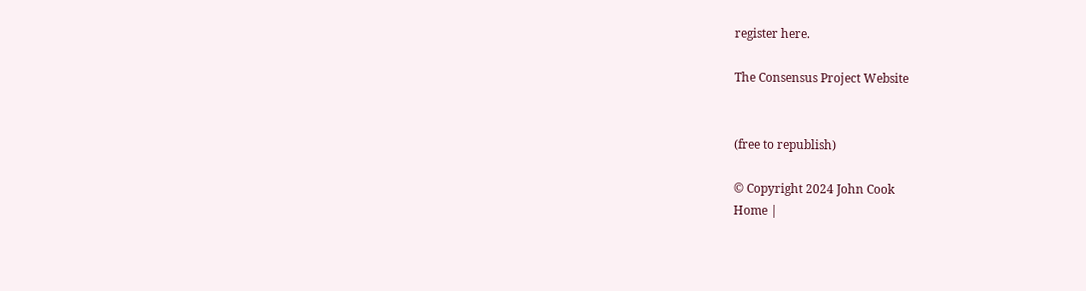register here.

The Consensus Project Website


(free to republish)

© Copyright 2024 John Cook
Home |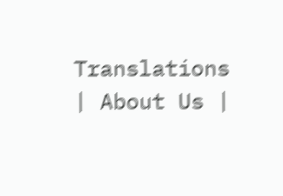Translations | About Us |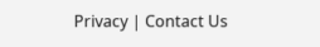Privacy | Contact Us